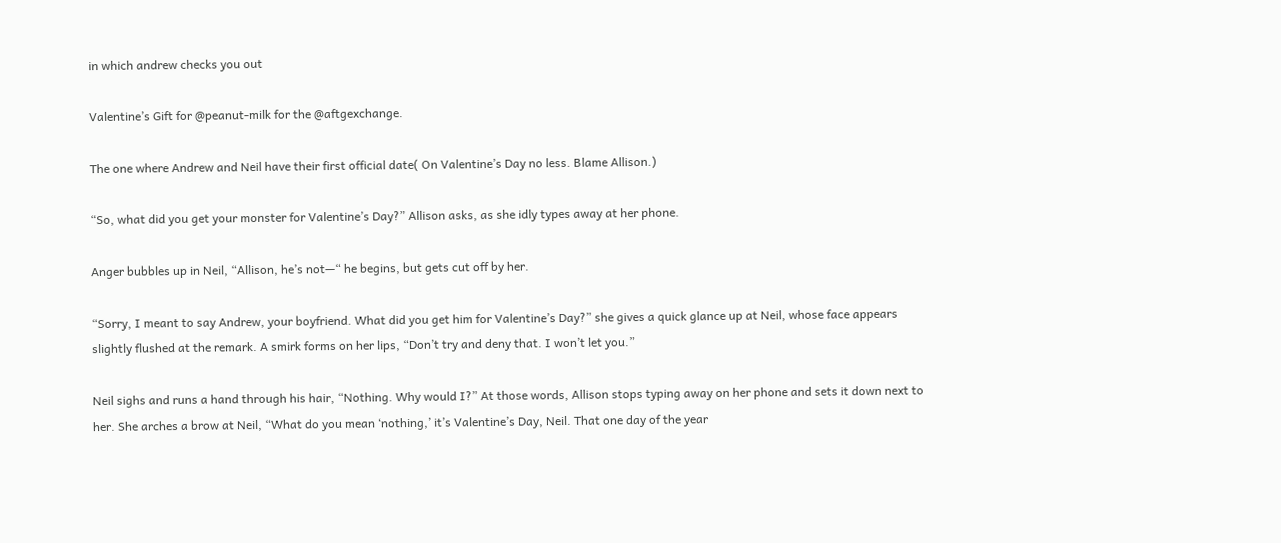in which andrew checks you out

Valentine’s Gift for @peanut-milk for the @aftgexchange.

The one where Andrew and Neil have their first official date( On Valentine’s Day no less. Blame Allison.)

“So, what did you get your monster for Valentine’s Day?” Allison asks, as she idly types away at her phone.

Anger bubbles up in Neil, “Allison, he’s not—“ he begins, but gets cut off by her.

“Sorry, I meant to say Andrew, your boyfriend. What did you get him for Valentine’s Day?” she gives a quick glance up at Neil, whose face appears slightly flushed at the remark. A smirk forms on her lips, “Don’t try and deny that. I won’t let you.”

Neil sighs and runs a hand through his hair, “Nothing. Why would I?” At those words, Allison stops typing away on her phone and sets it down next to her. She arches a brow at Neil, “What do you mean ‘nothing,’ it’s Valentine’s Day, Neil. That one day of the year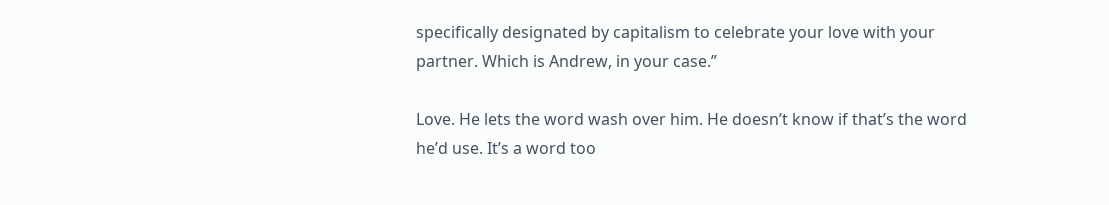specifically designated by capitalism to celebrate your love with your partner. Which is Andrew, in your case.”

Love. He lets the word wash over him. He doesn’t know if that’s the word he’d use. It’s a word too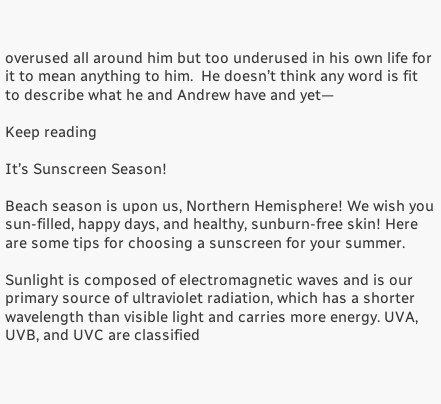overused all around him but too underused in his own life for it to mean anything to him.  He doesn’t think any word is fit to describe what he and Andrew have and yet—

Keep reading

It’s Sunscreen Season!

Beach season is upon us, Northern Hemisphere! We wish you sun-filled, happy days, and healthy, sunburn-free skin! Here are some tips for choosing a sunscreen for your summer.

Sunlight is composed of electromagnetic waves and is our primary source of ultraviolet radiation, which has a shorter wavelength than visible light and carries more energy. UVA, UVB, and UVC are classified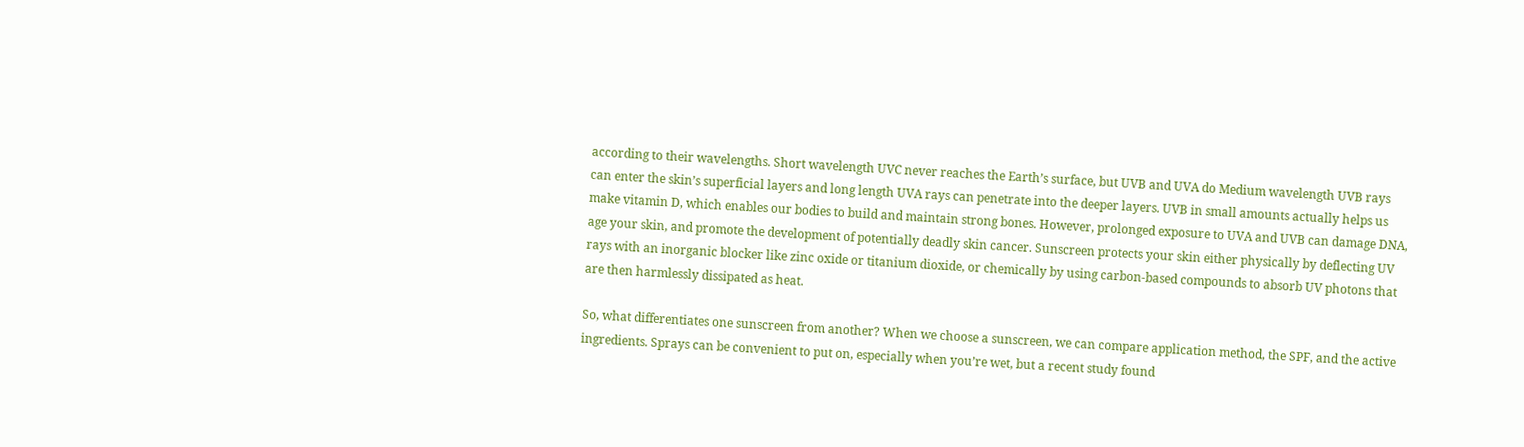according to their wavelengths. Short wavelength UVC never reaches the Earth’s surface, but UVB and UVA do Medium wavelength UVB rays can enter the skin’s superficial layers and long length UVA rays can penetrate into the deeper layers. UVB in small amounts actually helps us make vitamin D, which enables our bodies to build and maintain strong bones. However, prolonged exposure to UVA and UVB can damage DNA, age your skin, and promote the development of potentially deadly skin cancer. Sunscreen protects your skin either physically by deflecting UV rays with an inorganic blocker like zinc oxide or titanium dioxide, or chemically by using carbon-based compounds to absorb UV photons that are then harmlessly dissipated as heat.

So, what differentiates one sunscreen from another? When we choose a sunscreen, we can compare application method, the SPF, and the active ingredients. Sprays can be convenient to put on, especially when you’re wet, but a recent study found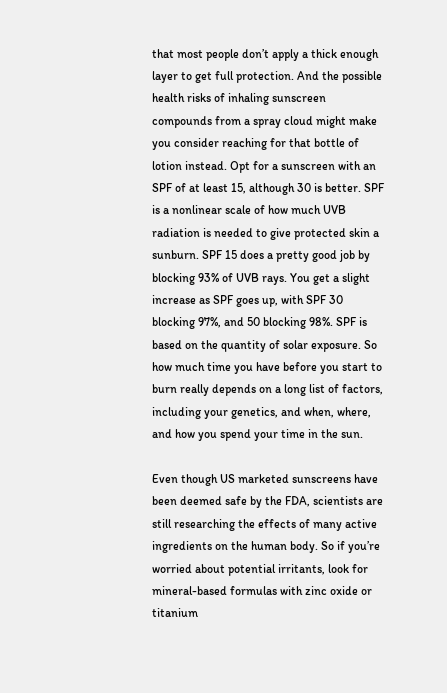that most people don’t apply a thick enough layer to get full protection. And the possible health risks of inhaling sunscreen compounds from a spray cloud might make you consider reaching for that bottle of lotion instead. Opt for a sunscreen with an SPF of at least 15, although 30 is better. SPF is a nonlinear scale of how much UVB radiation is needed to give protected skin a sunburn. SPF 15 does a pretty good job by blocking 93% of UVB rays. You get a slight increase as SPF goes up, with SPF 30 blocking 97%, and 50 blocking 98%. SPF is based on the quantity of solar exposure. So how much time you have before you start to burn really depends on a long list of factors, including your genetics, and when, where, and how you spend your time in the sun.

Even though US marketed sunscreens have been deemed safe by the FDA, scientists are still researching the effects of many active ingredients on the human body. So if you’re worried about potential irritants, look for mineral-based formulas with zinc oxide or titanium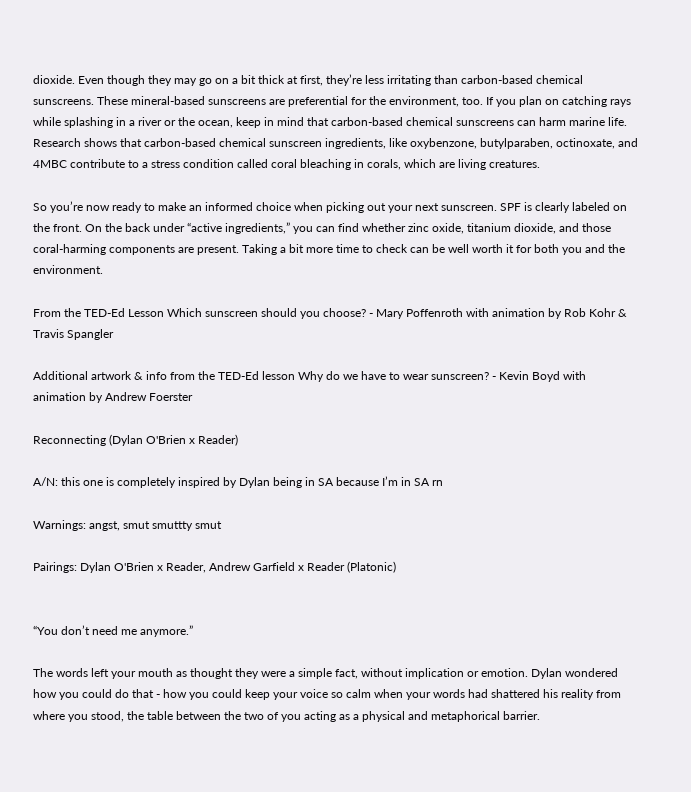dioxide. Even though they may go on a bit thick at first, they’re less irritating than carbon-based chemical sunscreens. These mineral-based sunscreens are preferential for the environment, too. If you plan on catching rays while splashing in a river or the ocean, keep in mind that carbon-based chemical sunscreens can harm marine life. Research shows that carbon-based chemical sunscreen ingredients, like oxybenzone, butylparaben, octinoxate, and 4MBC contribute to a stress condition called coral bleaching in corals, which are living creatures.

So you’re now ready to make an informed choice when picking out your next sunscreen. SPF is clearly labeled on the front. On the back under “active ingredients,” you can find whether zinc oxide, titanium dioxide, and those coral-harming components are present. Taking a bit more time to check can be well worth it for both you and the environment.

From the TED-Ed Lesson Which sunscreen should you choose? - Mary Poffenroth with animation by Rob Kohr & Travis Spangler

Additional artwork & info from the TED-Ed lesson Why do we have to wear sunscreen? - Kevin Boyd with animation by Andrew Foerster

Reconnecting (Dylan O'Brien x Reader)

A/N: this one is completely inspired by Dylan being in SA because I’m in SA rn

Warnings: angst, smut smuttty smut

Pairings: Dylan O'Brien x Reader, Andrew Garfield x Reader (Platonic)


“You don’t need me anymore.”

The words left your mouth as thought they were a simple fact, without implication or emotion. Dylan wondered how you could do that - how you could keep your voice so calm when your words had shattered his reality from where you stood, the table between the two of you acting as a physical and metaphorical barrier.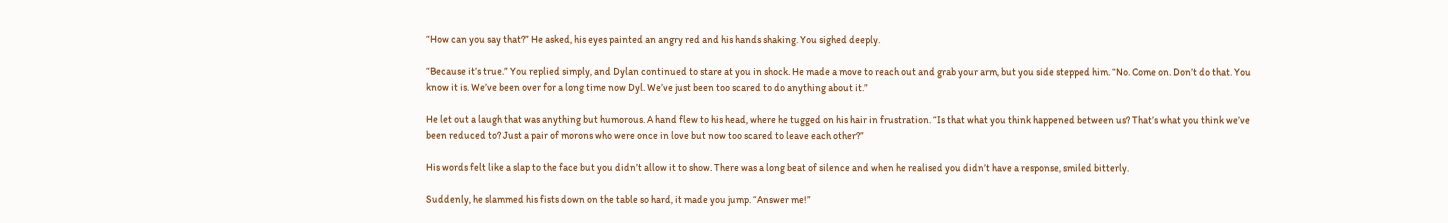“How can you say that?” He asked, his eyes painted an angry red and his hands shaking. You sighed deeply.

“Because it’s true.” You replied simply, and Dylan continued to stare at you in shock. He made a move to reach out and grab your arm, but you side stepped him. “No. Come on. Don’t do that. You know it is. We’ve been over for a long time now Dyl. We’ve just been too scared to do anything about it.”

He let out a laugh that was anything but humorous. A hand flew to his head, where he tugged on his hair in frustration. “Is that what you think happened between us? That’s what you think we’ve been reduced to? Just a pair of morons who were once in love but now too scared to leave each other?”

His words felt like a slap to the face but you didn’t allow it to show. There was a long beat of silence and when he realised you didn’t have a response, smiled bitterly.

Suddenly, he slammed his fists down on the table so hard, it made you jump. “Answer me!”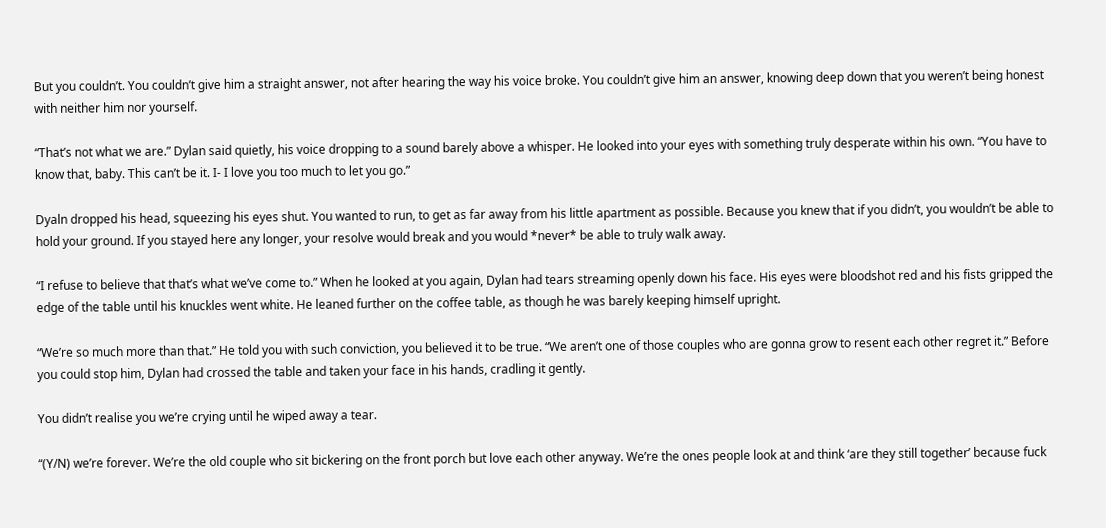But you couldn’t. You couldn’t give him a straight answer, not after hearing the way his voice broke. You couldn’t give him an answer, knowing deep down that you weren’t being honest with neither him nor yourself.

“That’s not what we are.” Dylan said quietly, his voice dropping to a sound barely above a whisper. He looked into your eyes with something truly desperate within his own. “You have to know that, baby. This can’t be it. I- I love you too much to let you go.”

Dyaln dropped his head, squeezing his eyes shut. You wanted to run, to get as far away from his little apartment as possible. Because you knew that if you didn’t, you wouldn’t be able to hold your ground. If you stayed here any longer, your resolve would break and you would *never* be able to truly walk away.

“I refuse to believe that that’s what we’ve come to.” When he looked at you again, Dylan had tears streaming openly down his face. His eyes were bloodshot red and his fists gripped the edge of the table until his knuckles went white. He leaned further on the coffee table, as though he was barely keeping himself upright.

“We’re so much more than that.” He told you with such conviction, you believed it to be true. “We aren’t one of those couples who are gonna grow to resent each other regret it.” Before you could stop him, Dylan had crossed the table and taken your face in his hands, cradling it gently.

You didn’t realise you we’re crying until he wiped away a tear.

“(Y/N) we’re forever. We’re the old couple who sit bickering on the front porch but love each other anyway. We’re the ones people look at and think ‘are they still together’ because fuck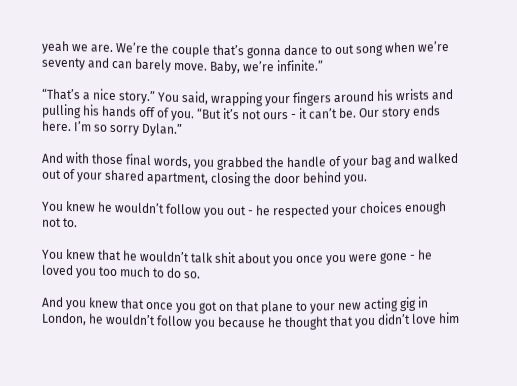yeah we are. We’re the couple that’s gonna dance to out song when we’re seventy and can barely move. Baby, we’re infinite.”

“That’s a nice story.” You said, wrapping your fingers around his wrists and pulling his hands off of you. “But it’s not ours - it can’t be. Our story ends here. I’m so sorry Dylan.”

And with those final words, you grabbed the handle of your bag and walked out of your shared apartment, closing the door behind you.

You knew he wouldn’t follow you out - he respected your choices enough not to.

You knew that he wouldn’t talk shit about you once you were gone - he loved you too much to do so.

And you knew that once you got on that plane to your new acting gig in London, he wouldn’t follow you because he thought that you didn’t love him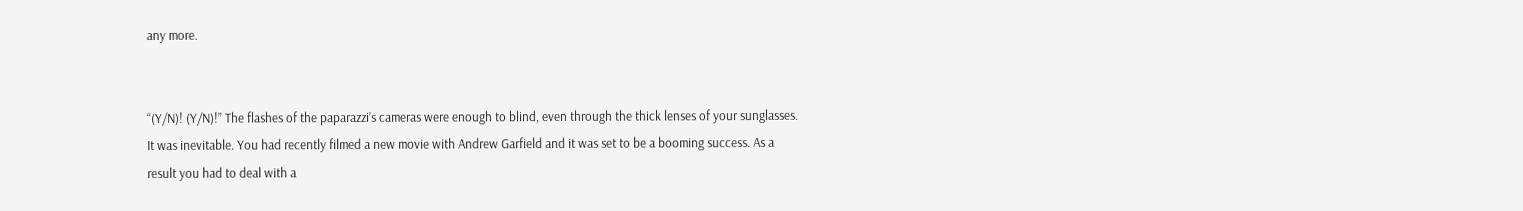any more.


“(Y/N)! (Y/N)!” The flashes of the paparazzi’s cameras were enough to blind, even through the thick lenses of your sunglasses. It was inevitable. You had recently filmed a new movie with Andrew Garfield and it was set to be a booming success. As a result you had to deal with a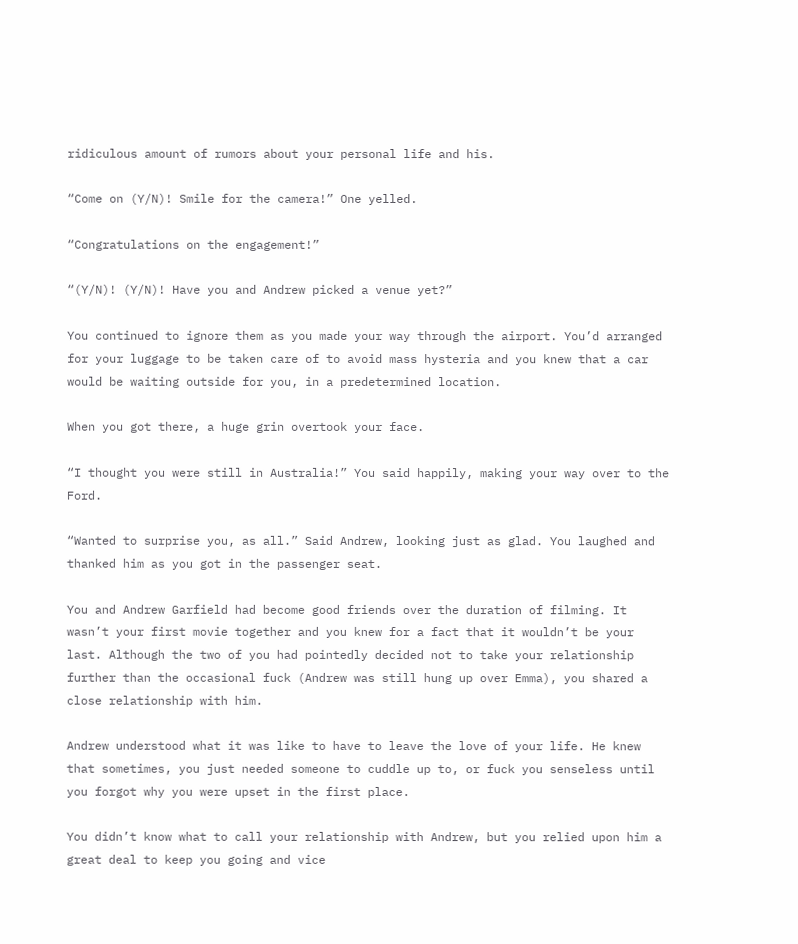ridiculous amount of rumors about your personal life and his.

“Come on (Y/N)! Smile for the camera!” One yelled.

“Congratulations on the engagement!”

“(Y/N)! (Y/N)! Have you and Andrew picked a venue yet?”

You continued to ignore them as you made your way through the airport. You’d arranged for your luggage to be taken care of to avoid mass hysteria and you knew that a car would be waiting outside for you, in a predetermined location.

When you got there, a huge grin overtook your face.

“I thought you were still in Australia!” You said happily, making your way over to the Ford.

“Wanted to surprise you, as all.” Said Andrew, looking just as glad. You laughed and thanked him as you got in the passenger seat.

You and Andrew Garfield had become good friends over the duration of filming. It wasn’t your first movie together and you knew for a fact that it wouldn’t be your last. Although the two of you had pointedly decided not to take your relationship further than the occasional fuck (Andrew was still hung up over Emma), you shared a close relationship with him.

Andrew understood what it was like to have to leave the love of your life. He knew that sometimes, you just needed someone to cuddle up to, or fuck you senseless until you forgot why you were upset in the first place.

You didn’t know what to call your relationship with Andrew, but you relied upon him a great deal to keep you going and vice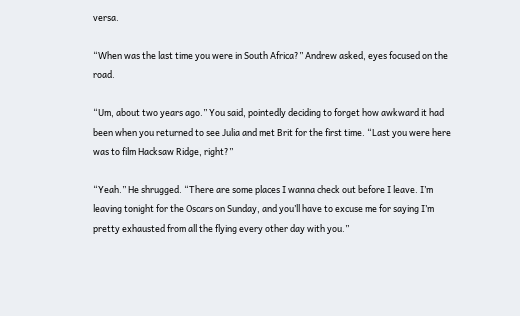versa.

“When was the last time you were in South Africa?” Andrew asked, eyes focused on the road.

“Um, about two years ago.” You said, pointedly deciding to forget how awkward it had been when you returned to see Julia and met Brit for the first time. “Last you were here was to film Hacksaw Ridge, right?”

“Yeah.” He shrugged. “There are some places I wanna check out before I leave. I’m leaving tonight for the Oscars on Sunday, and you’ll have to excuse me for saying I’m pretty exhausted from all the flying every other day with you.”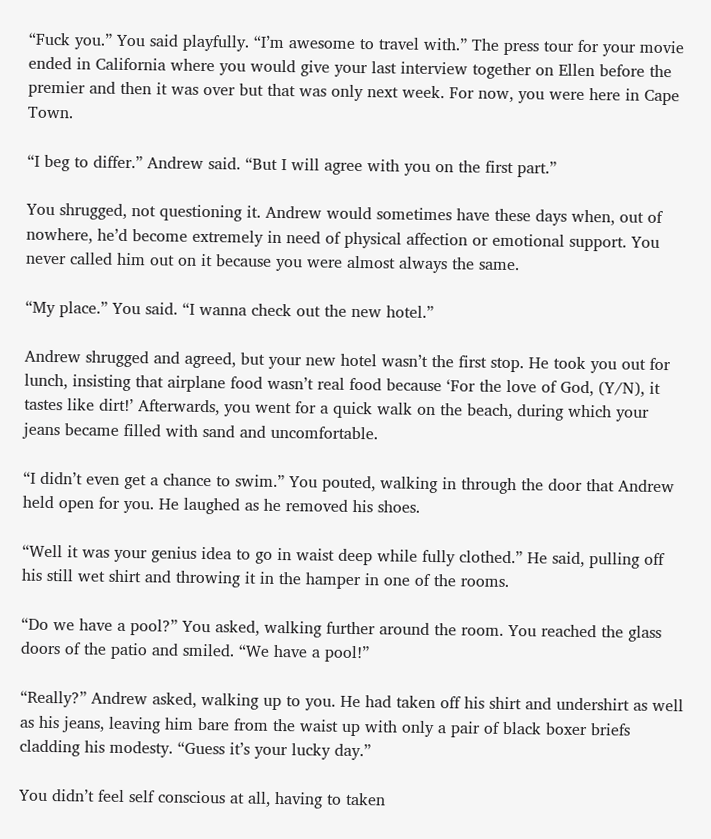“Fuck you.” You said playfully. “I’m awesome to travel with.” The press tour for your movie ended in California where you would give your last interview together on Ellen before the premier and then it was over but that was only next week. For now, you were here in Cape Town.

“I beg to differ.” Andrew said. “But I will agree with you on the first part.”

You shrugged, not questioning it. Andrew would sometimes have these days when, out of nowhere, he’d become extremely in need of physical affection or emotional support. You never called him out on it because you were almost always the same.

“My place.” You said. “I wanna check out the new hotel.”

Andrew shrugged and agreed, but your new hotel wasn’t the first stop. He took you out for lunch, insisting that airplane food wasn’t real food because ‘For the love of God, (Y/N), it tastes like dirt!’ Afterwards, you went for a quick walk on the beach, during which your jeans became filled with sand and uncomfortable.

“I didn’t even get a chance to swim.” You pouted, walking in through the door that Andrew held open for you. He laughed as he removed his shoes.

“Well it was your genius idea to go in waist deep while fully clothed.” He said, pulling off his still wet shirt and throwing it in the hamper in one of the rooms.

“Do we have a pool?” You asked, walking further around the room. You reached the glass doors of the patio and smiled. “We have a pool!”

“Really?” Andrew asked, walking up to you. He had taken off his shirt and undershirt as well as his jeans, leaving him bare from the waist up with only a pair of black boxer briefs cladding his modesty. “Guess it’s your lucky day.”

You didn’t feel self conscious at all, having to taken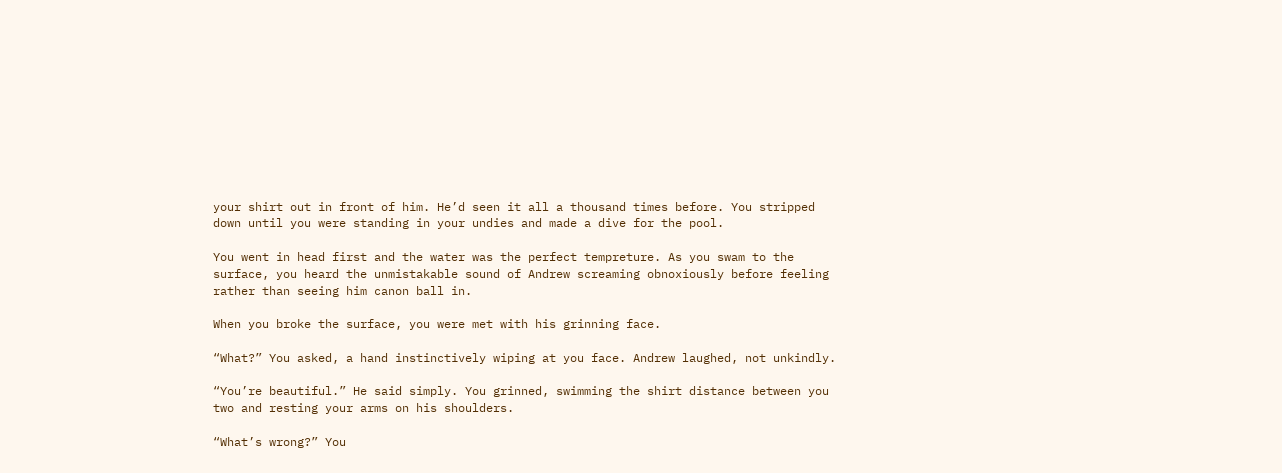your shirt out in front of him. He’d seen it all a thousand times before. You stripped down until you were standing in your undies and made a dive for the pool.

You went in head first and the water was the perfect tempreture. As you swam to the surface, you heard the unmistakable sound of Andrew screaming obnoxiously before feeling rather than seeing him canon ball in.

When you broke the surface, you were met with his grinning face.

“What?” You asked, a hand instinctively wiping at you face. Andrew laughed, not unkindly.

“You’re beautiful.” He said simply. You grinned, swimming the shirt distance between you two and resting your arms on his shoulders.

“What’s wrong?” You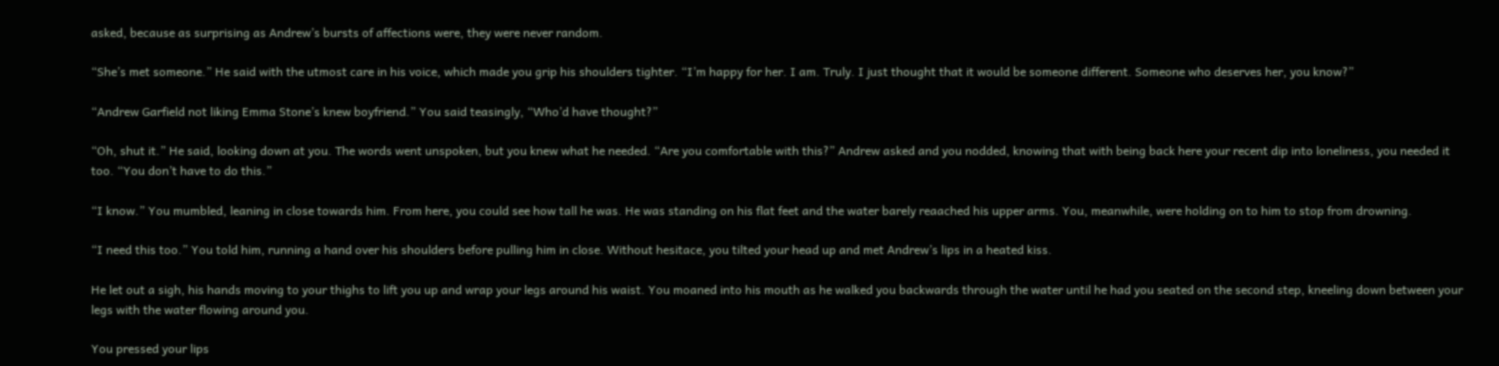asked, because as surprising as Andrew’s bursts of affections were, they were never random.

“She’s met someone.” He said with the utmost care in his voice, which made you grip his shoulders tighter. “I’m happy for her. I am. Truly. I just thought that it would be someone different. Someone who deserves her, you know?”

“Andrew Garfield not liking Emma Stone’s knew boyfriend.” You said teasingly, “Who’d have thought?”

“Oh, shut it.” He said, looking down at you. The words went unspoken, but you knew what he needed. “Are you comfortable with this?” Andrew asked and you nodded, knowing that with being back here your recent dip into loneliness, you needed it too. “You don’t have to do this.”

“I know.” You mumbled, leaning in close towards him. From here, you could see how tall he was. He was standing on his flat feet and the water barely reaached his upper arms. You, meanwhile, were holding on to him to stop from drowning.

“I need this too.” You told him, running a hand over his shoulders before pulling him in close. Without hesitace, you tilted your head up and met Andrew’s lips in a heated kiss.

He let out a sigh, his hands moving to your thighs to lift you up and wrap your legs around his waist. You moaned into his mouth as he walked you backwards through the water until he had you seated on the second step, kneeling down between your legs with the water flowing around you.

You pressed your lips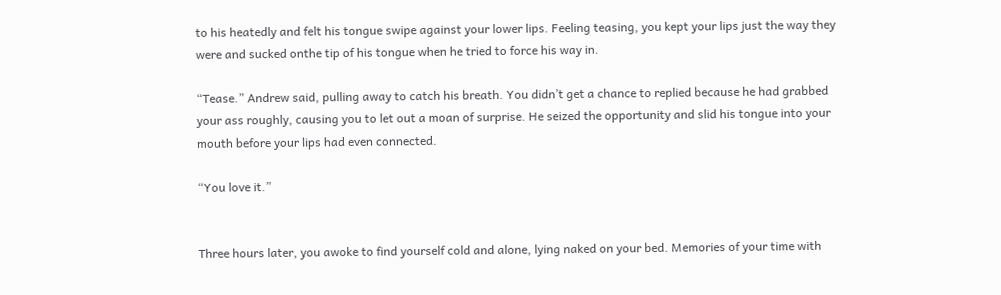to his heatedly and felt his tongue swipe against your lower lips. Feeling teasing, you kept your lips just the way they were and sucked onthe tip of his tongue when he tried to force his way in.

“Tease.” Andrew said, pulling away to catch his breath. You didn’t get a chance to replied because he had grabbed your ass roughly, causing you to let out a moan of surprise. He seized the opportunity and slid his tongue into your mouth before your lips had even connected.

“You love it.”


Three hours later, you awoke to find yourself cold and alone, lying naked on your bed. Memories of your time with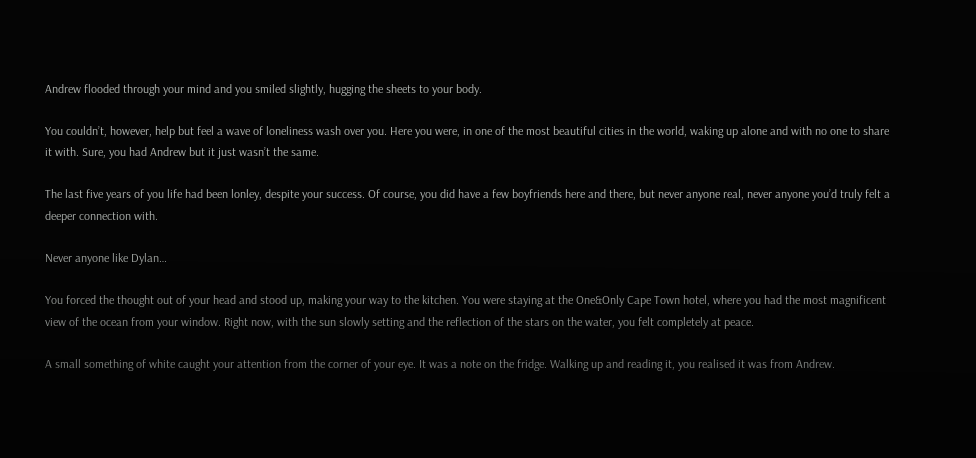Andrew flooded through your mind and you smiled slightly, hugging the sheets to your body.

You couldn’t, however, help but feel a wave of loneliness wash over you. Here you were, in one of the most beautiful cities in the world, waking up alone and with no one to share it with. Sure, you had Andrew but it just wasn’t the same.

The last five years of you life had been lonley, despite your success. Of course, you did have a few boyfriends here and there, but never anyone real, never anyone you’d truly felt a deeper connection with.

Never anyone like Dylan…

You forced the thought out of your head and stood up, making your way to the kitchen. You were staying at the One&Only Cape Town hotel, where you had the most magnificent view of the ocean from your window. Right now, with the sun slowly setting and the reflection of the stars on the water, you felt completely at peace.

A small something of white caught your attention from the corner of your eye. It was a note on the fridge. Walking up and reading it, you realised it was from Andrew.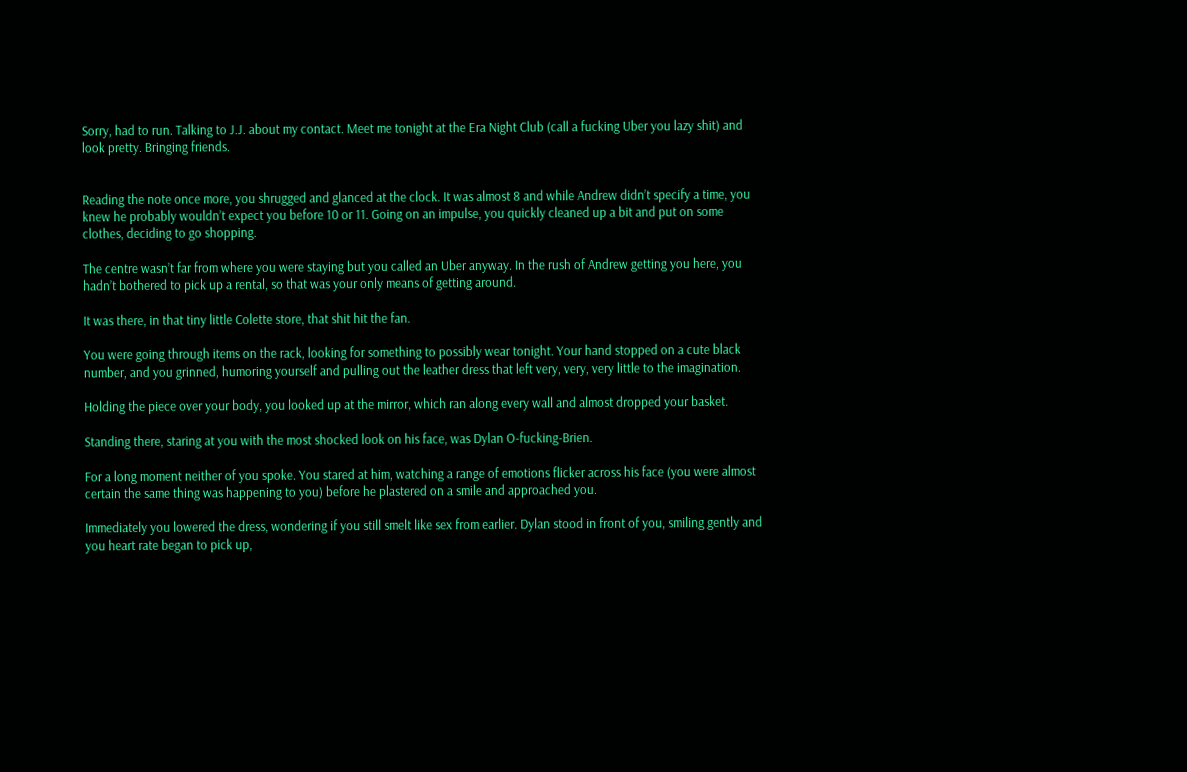Sorry, had to run. Talking to J.J. about my contact. Meet me tonight at the Era Night Club (call a fucking Uber you lazy shit) and look pretty. Bringing friends.


Reading the note once more, you shrugged and glanced at the clock. It was almost 8 and while Andrew didn’t specify a time, you knew he probably wouldn’t expect you before 10 or 11. Going on an impulse, you quickly cleaned up a bit and put on some clothes, deciding to go shopping.

The centre wasn’t far from where you were staying but you called an Uber anyway. In the rush of Andrew getting you here, you hadn’t bothered to pick up a rental, so that was your only means of getting around.

It was there, in that tiny little Colette store, that shit hit the fan.

You were going through items on the rack, looking for something to possibly wear tonight. Your hand stopped on a cute black number, and you grinned, humoring yourself and pulling out the leather dress that left very, very, very little to the imagination.

Holding the piece over your body, you looked up at the mirror, which ran along every wall and almost dropped your basket.

Standing there, staring at you with the most shocked look on his face, was Dylan O-fucking-Brien.

For a long moment neither of you spoke. You stared at him, watching a range of emotions flicker across his face (you were almost certain the same thing was happening to you) before he plastered on a smile and approached you.

Immediately you lowered the dress, wondering if you still smelt like sex from earlier. Dylan stood in front of you, smiling gently and you heart rate began to pick up,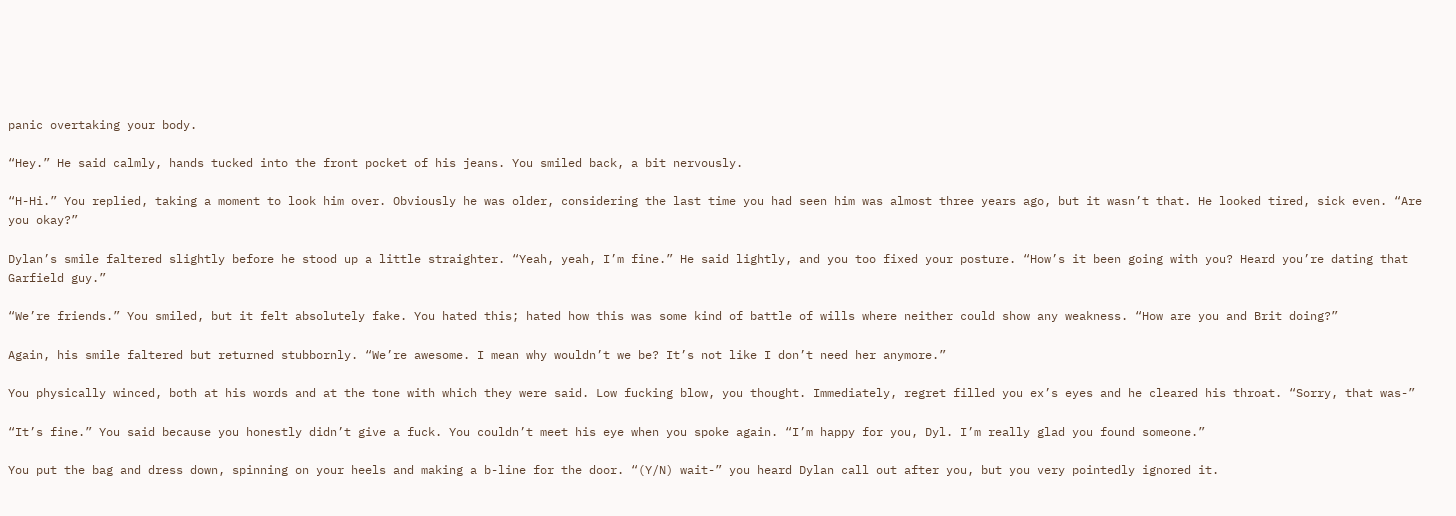panic overtaking your body.

“Hey.” He said calmly, hands tucked into the front pocket of his jeans. You smiled back, a bit nervously.

“H-Hi.” You replied, taking a moment to look him over. Obviously he was older, considering the last time you had seen him was almost three years ago, but it wasn’t that. He looked tired, sick even. “Are you okay?”

Dylan’s smile faltered slightly before he stood up a little straighter. “Yeah, yeah, I’m fine.” He said lightly, and you too fixed your posture. “How’s it been going with you? Heard you’re dating that Garfield guy.”

“We’re friends.” You smiled, but it felt absolutely fake. You hated this; hated how this was some kind of battle of wills where neither could show any weakness. “How are you and Brit doing?”

Again, his smile faltered but returned stubbornly. “We’re awesome. I mean why wouldn’t we be? It’s not like I don’t need her anymore.”

You physically winced, both at his words and at the tone with which they were said. Low fucking blow, you thought. Immediately, regret filled you ex’s eyes and he cleared his throat. “Sorry, that was-”

“It’s fine.” You said because you honestly didn’t give a fuck. You couldn’t meet his eye when you spoke again. “I’m happy for you, Dyl. I’m really glad you found someone.”

You put the bag and dress down, spinning on your heels and making a b-line for the door. “(Y/N) wait-” you heard Dylan call out after you, but you very pointedly ignored it.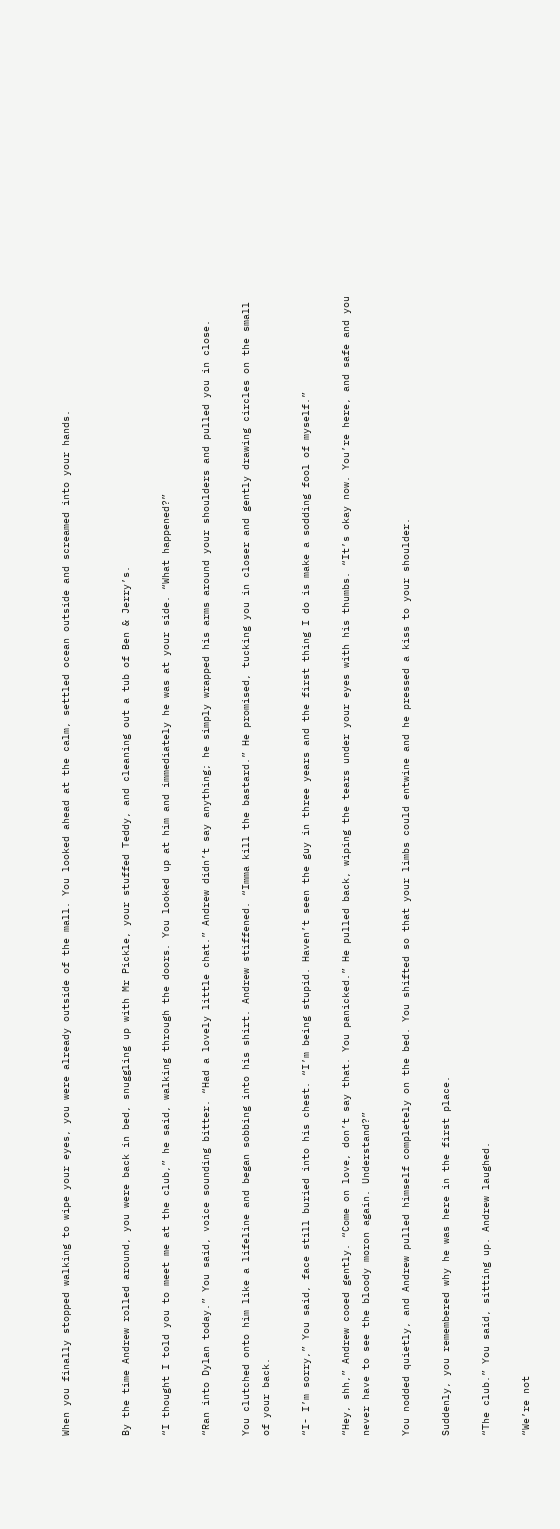When you finally stopped walking to wipe your eyes, you were already outside of the mall. You looked ahead at the calm, settled ocean outside and screamed into your hands.


By the time Andrew rolled around, you were back in bed, snuggling up with Mr Pickle, your stuffed Teddy, and cleaning out a tub of Ben & Jerry’s.

“I thought I told you to meet me at the club,” he said, walking through the doors. You looked up at him and immediately he was at your side. “What happened?”

“Ran into Dylan today.” You said, voice sounding bitter. “Had a lovely little chat.” Andrew didn’t say anything; he simply wrapped his arms around your shoulders and pulled you in close.

You clutched onto him like a lifeline and began sobbing into his shirt. Andrew stiffened. “Imma kill the bastard.” He promised, tucking you in closer and gently drawing circles on the small of your back.

“I- I’m sorry,” You said, face still buried into his chest. “I’m being stupid. Haven’t seen the guy in three years and the first thing I do is make a sodding fool of myself.”

“Hey, shh,” Andrew cooed gently. “Come on love, don’t say that. You panicked.” He pulled back, wiping the tears under your eyes with his thumbs. “It’s okay now. You’re here, and safe and you never have to see the bloody moron again. Understand?”

You nodded quietly, and Andrew pulled himself completely on the bed. You shifted so that your limbs could entwine and he pressed a kiss to your shoulder.

Suddenly, you remembered why he was here in the first place.

“The club.” You said, sitting up. Andrew laughed.

“We’re not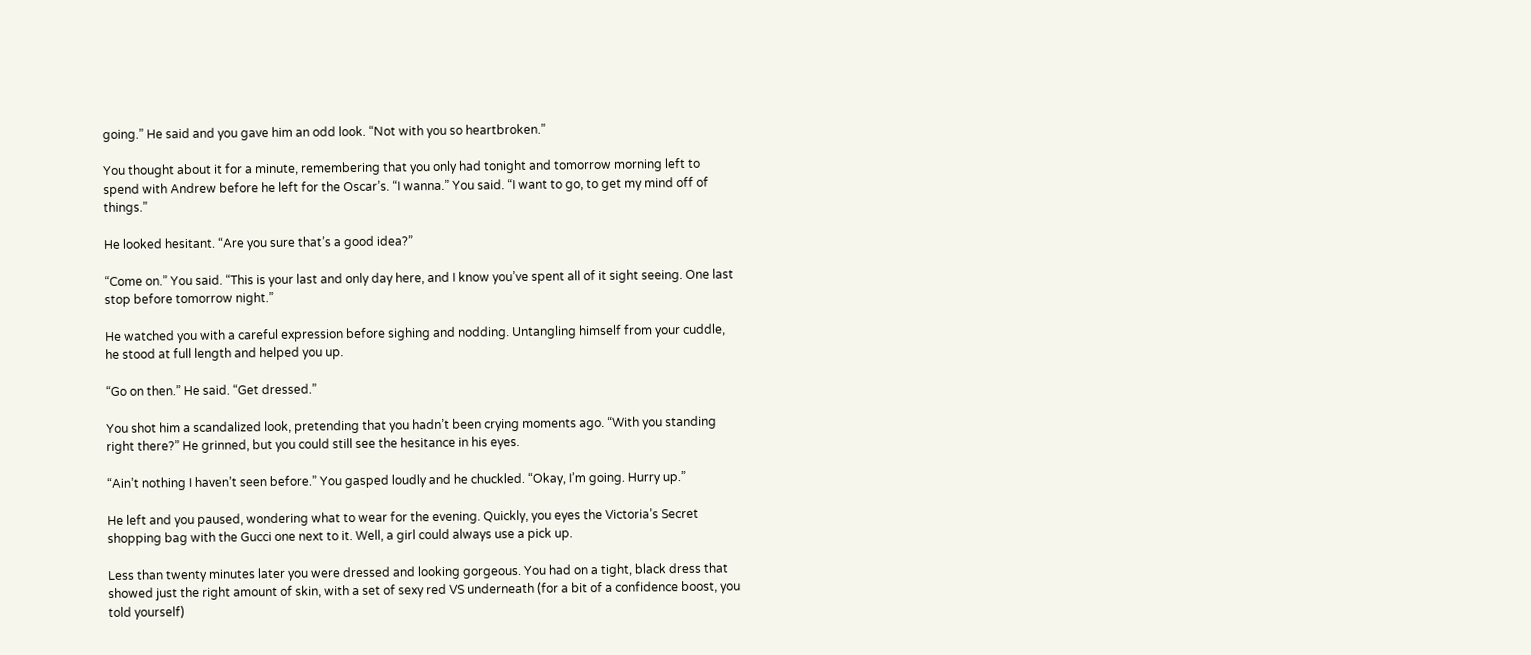going.” He said and you gave him an odd look. “Not with you so heartbroken.”

You thought about it for a minute, remembering that you only had tonight and tomorrow morning left to spend with Andrew before he left for the Oscar’s. “I wanna.” You said. “I want to go, to get my mind off of things.”

He looked hesitant. “Are you sure that’s a good idea?”

“Come on.” You said. “This is your last and only day here, and I know you’ve spent all of it sight seeing. One last stop before tomorrow night.”

He watched you with a careful expression before sighing and nodding. Untangling himself from your cuddle, he stood at full length and helped you up.

“Go on then.” He said. “Get dressed.”

You shot him a scandalized look, pretending that you hadn’t been crying moments ago. “With you standing right there?” He grinned, but you could still see the hesitance in his eyes.

“Ain’t nothing I haven’t seen before.” You gasped loudly and he chuckled. “Okay, I’m going. Hurry up.”

He left and you paused, wondering what to wear for the evening. Quickly, you eyes the Victoria’s Secret shopping bag with the Gucci one next to it. Well, a girl could always use a pick up.

Less than twenty minutes later you were dressed and looking gorgeous. You had on a tight, black dress that showed just the right amount of skin, with a set of sexy red VS underneath (for a bit of a confidence boost, you told yourself)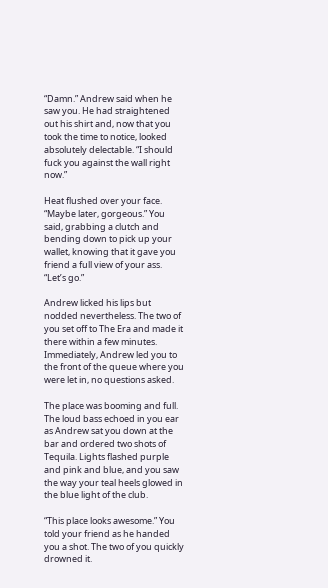“Damn.” Andrew said when he saw you. He had straightened out his shirt and, now that you took the time to notice, looked absolutely delectable. “I should fuck you against the wall right now.”

Heat flushed over your face. “Maybe later, gorgeous.” You said, grabbing a clutch and bending down to pick up your wallet, knowing that it gave you friend a full view of your ass. “Let’s go.”

Andrew licked his lips but nodded nevertheless. The two of you set off to The Era and made it there within a few minutes. Immediately, Andrew led you to the front of the queue where you were let in, no questions asked.

The place was booming and full. The loud bass echoed in you ear as Andrew sat you down at the bar and ordered two shots of Tequila. Lights flashed purple and pink and blue, and you saw the way your teal heels glowed in the blue light of the club.

“This place looks awesome.” You told your friend as he handed you a shot. The two of you quickly drowned it.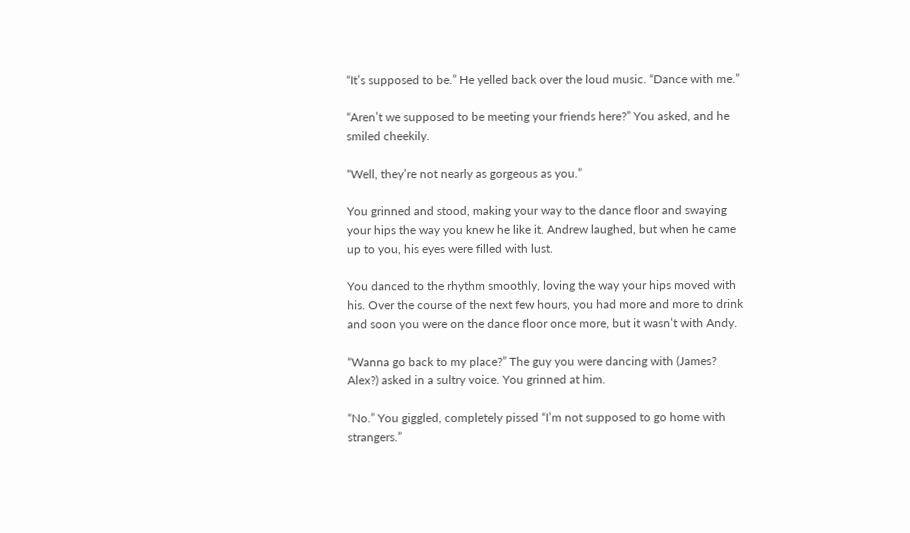“It’s supposed to be.” He yelled back over the loud music. “Dance with me.”

“Aren’t we supposed to be meeting your friends here?” You asked, and he smiled cheekily.

“Well, they’re not nearly as gorgeous as you.”

You grinned and stood, making your way to the dance floor and swaying your hips the way you knew he like it. Andrew laughed, but when he came up to you, his eyes were filled with lust.

You danced to the rhythm smoothly, loving the way your hips moved with his. Over the course of the next few hours, you had more and more to drink and soon you were on the dance floor once more, but it wasn’t with Andy.

“Wanna go back to my place?” The guy you were dancing with (James? Alex?) asked in a sultry voice. You grinned at him.

“No.” You giggled, completely pissed “I’m not supposed to go home with strangers.”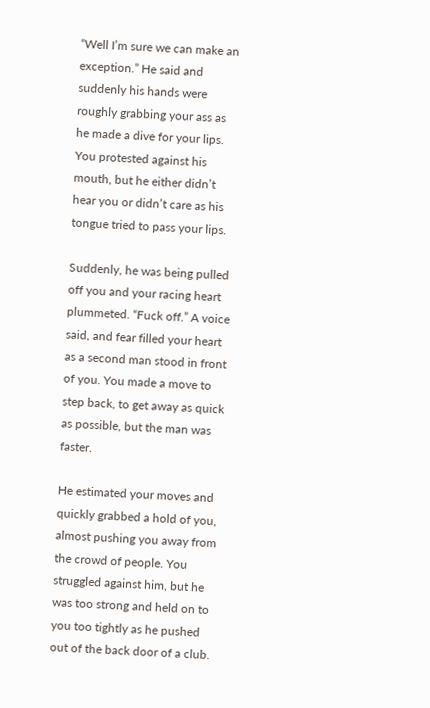“Well I’m sure we can make an exception.” He said and suddenly his hands were roughly grabbing your ass as he made a dive for your lips. You protested against his mouth, but he either didn’t hear you or didn’t care as his tongue tried to pass your lips.

Suddenly, he was being pulled off you and your racing heart plummeted. “Fuck off.” A voice said, and fear filled your heart as a second man stood in front of you. You made a move to step back, to get away as quick as possible, but the man was faster.

He estimated your moves and quickly grabbed a hold of you, almost pushing you away from the crowd of people. You struggled against him, but he was too strong and held on to you too tightly as he pushed out of the back door of a club.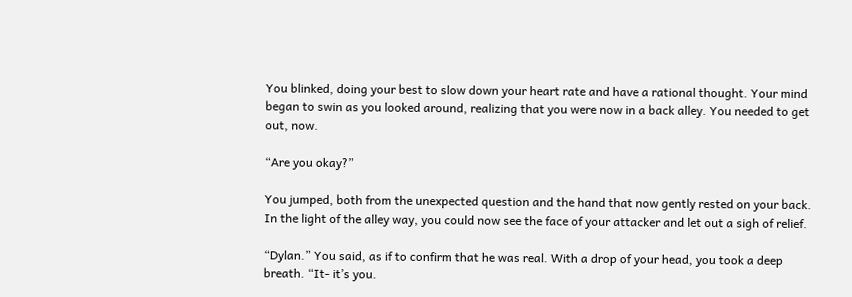You blinked, doing your best to slow down your heart rate and have a rational thought. Your mind began to swin as you looked around, realizing that you were now in a back alley. You needed to get out, now.

“Are you okay?”

You jumped, both from the unexpected question and the hand that now gently rested on your back. In the light of the alley way, you could now see the face of your attacker and let out a sigh of relief.

“Dylan.” You said, as if to confirm that he was real. With a drop of your head, you took a deep breath. “It- it’s you.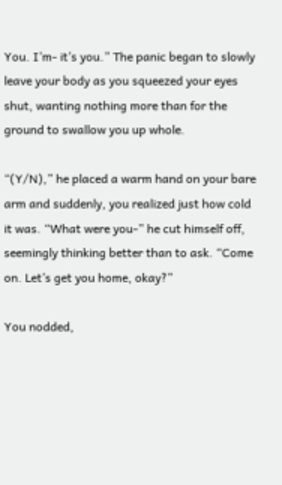You. I’m- it’s you.” The panic began to slowly leave your body as you squeezed your eyes shut, wanting nothing more than for the ground to swallow you up whole.

“(Y/N),” he placed a warm hand on your bare arm and suddenly, you realized just how cold it was. “What were you-” he cut himself off, seemingly thinking better than to ask. “Come on. Let’s get you home, okay?”

You nodded,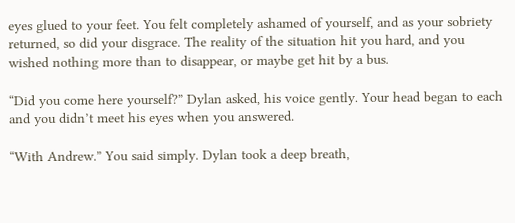eyes glued to your feet. You felt completely ashamed of yourself, and as your sobriety returned, so did your disgrace. The reality of the situation hit you hard, and you wished nothing more than to disappear, or maybe get hit by a bus.

“Did you come here yourself?” Dylan asked, his voice gently. Your head began to each and you didn’t meet his eyes when you answered.

“With Andrew.” You said simply. Dylan took a deep breath,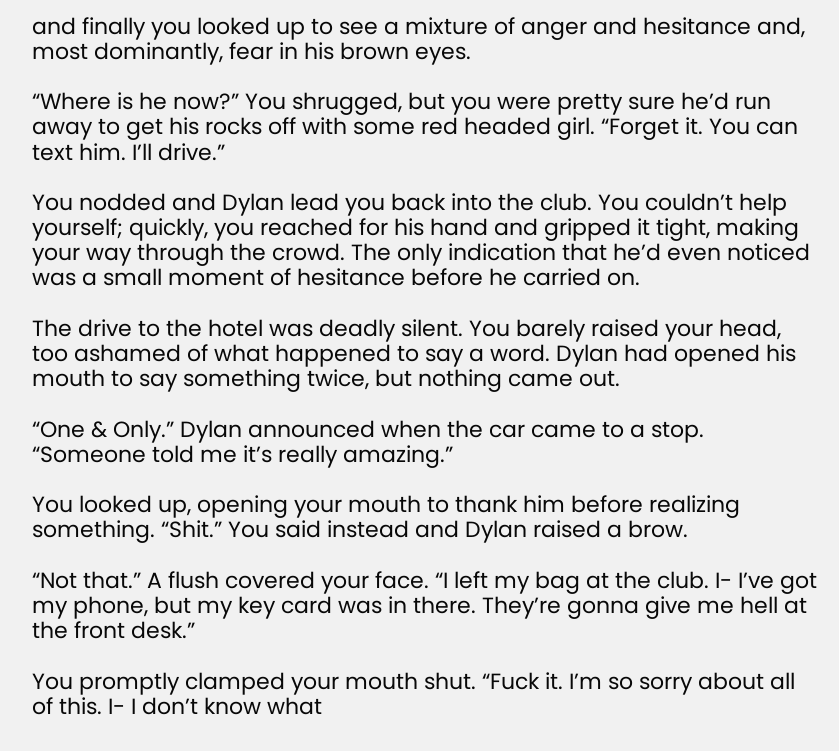and finally you looked up to see a mixture of anger and hesitance and, most dominantly, fear in his brown eyes.

“Where is he now?” You shrugged, but you were pretty sure he’d run away to get his rocks off with some red headed girl. “Forget it. You can text him. I’ll drive.”

You nodded and Dylan lead you back into the club. You couldn’t help yourself; quickly, you reached for his hand and gripped it tight, making your way through the crowd. The only indication that he’d even noticed was a small moment of hesitance before he carried on.

The drive to the hotel was deadly silent. You barely raised your head, too ashamed of what happened to say a word. Dylan had opened his mouth to say something twice, but nothing came out.

“One & Only.” Dylan announced when the car came to a stop. “Someone told me it’s really amazing.”

You looked up, opening your mouth to thank him before realizing something. “Shit.” You said instead and Dylan raised a brow.

“Not that.” A flush covered your face. “I left my bag at the club. I- I’ve got my phone, but my key card was in there. They’re gonna give me hell at the front desk.”

You promptly clamped your mouth shut. “Fuck it. I’m so sorry about all of this. I- I don’t know what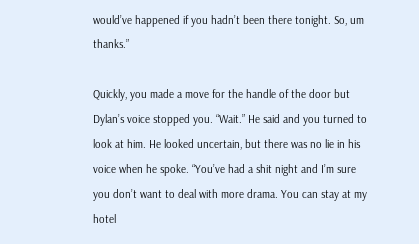would’ve happened if you hadn’t been there tonight. So, um thanks.”

Quickly, you made a move for the handle of the door but Dylan’s voice stopped you. “Wait.” He said and you turned to look at him. He looked uncertain, but there was no lie in his voice when he spoke. “You’ve had a shit night and I’m sure you don’t want to deal with more drama. You can stay at my hotel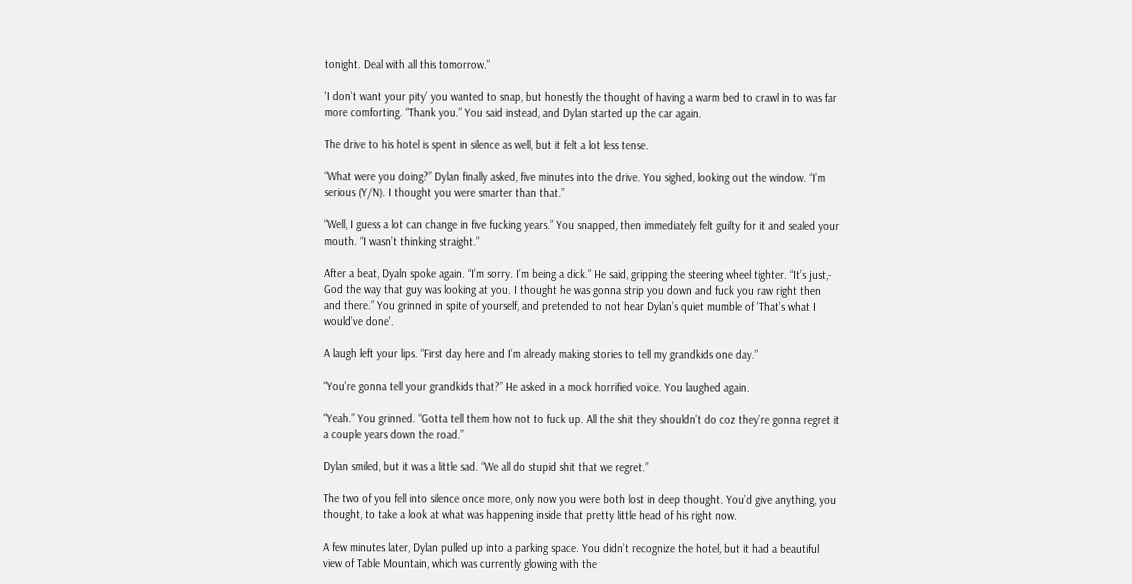tonight. Deal with all this tomorrow.”

'I don’t want your pity’ you wanted to snap, but honestly the thought of having a warm bed to crawl in to was far more comforting. “Thank you.” You said instead, and Dylan started up the car again.

The drive to his hotel is spent in silence as well, but it felt a lot less tense.

“What were you doing?” Dylan finally asked, five minutes into the drive. You sighed, looking out the window. “I’m serious (Y/N). I thought you were smarter than that.”

“Well, I guess a lot can change in five fucking years.” You snapped, then immediately felt guilty for it and sealed your mouth. “I wasn’t thinking straight.”

After a beat, Dyaln spoke again. “I’m sorry. I’m being a dick.” He said, gripping the steering wheel tighter. “It’s just,- God the way that guy was looking at you. I thought he was gonna strip you down and fuck you raw right then and there.” You grinned in spite of yourself, and pretended to not hear Dylan’s quiet mumble of 'That’s what I would’ve done’.

A laugh left your lips. “First day here and I’m already making stories to tell my grandkids one day.”

“You’re gonna tell your grandkids that?” He asked in a mock horrified voice. You laughed again.

“Yeah.” You grinned. “Gotta tell them how not to fuck up. All the shit they shouldn’t do coz they’re gonna regret it a couple years down the road.”

Dylan smiled, but it was a little sad. “We all do stupid shit that we regret.”

The two of you fell into silence once more, only now you were both lost in deep thought. You’d give anything, you thought, to take a look at what was happening inside that pretty little head of his right now.

A few minutes later, Dylan pulled up into a parking space. You didn’t recognize the hotel, but it had a beautiful view of Table Mountain, which was currently glowing with the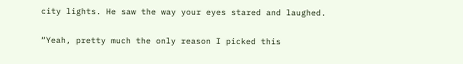city lights. He saw the way your eyes stared and laughed.

“Yeah, pretty much the only reason I picked this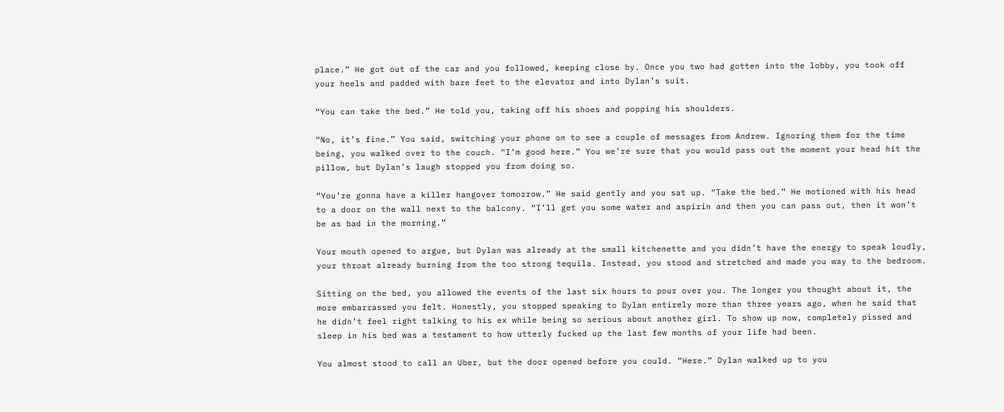place.” He got out of the car and you followed, keeping close by. Once you two had gotten into the lobby, you took off your heels and padded with bare feet to the elevator and into Dylan’s suit.

“You can take the bed.” He told you, taking off his shoes and popping his shoulders.

“No, it’s fine.” You said, switching your phone on to see a couple of messages from Andrew. Ignoring them for the time being, you walked over to the couch. “I’m good here.” You we’re sure that you would pass out the moment your head hit the pillow, but Dylan’s laugh stopped you from doing so.

“You’re gonna have a killer hangover tomorrow.” He said gently and you sat up. “Take the bed.” He motioned with his head to a door on the wall next to the balcony. “I’ll get you some water and aspirin and then you can pass out, then it won’t be as bad in the morning.”

Your mouth opened to argue, but Dylan was already at the small kitchenette and you didn’t have the energy to speak loudly, your throat already burning from the too strong tequila. Instead, you stood and stretched and made you way to the bedroom.

Sitting on the bed, you allowed the events of the last six hours to pour over you. The longer you thought about it, the more embarrassed you felt. Honestly, you stopped speaking to Dylan entirely more than three years ago, when he said that he didn’t feel right talking to his ex while being so serious about another girl. To show up now, completely pissed and sleep in his bed was a testament to how utterly fucked up the last few months of your life had been.

You almost stood to call an Uber, but the door opened before you could. “Here.” Dylan walked up to you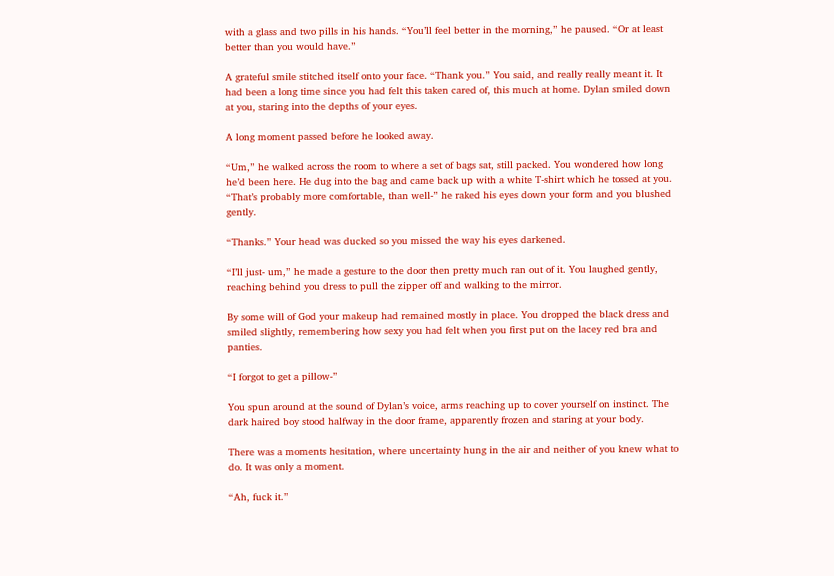with a glass and two pills in his hands. “You’ll feel better in the morning,” he paused. “Or at least better than you would have.”

A grateful smile stitched itself onto your face. “Thank you.” You said, and really really meant it. It had been a long time since you had felt this taken cared of, this much at home. Dylan smiled down at you, staring into the depths of your eyes.

A long moment passed before he looked away.

“Um,” he walked across the room to where a set of bags sat, still packed. You wondered how long he’d been here. He dug into the bag and came back up with a white T-shirt which he tossed at you. “That’s probably more comfortable, than well-” he raked his eyes down your form and you blushed gently.

“Thanks.” Your head was ducked so you missed the way his eyes darkened.

“I’ll just- um,” he made a gesture to the door then pretty much ran out of it. You laughed gently, reaching behind you dress to pull the zipper off and walking to the mirror.

By some will of God your makeup had remained mostly in place. You dropped the black dress and smiled slightly, remembering how sexy you had felt when you first put on the lacey red bra and panties.

“I forgot to get a pillow-”

You spun around at the sound of Dylan’s voice, arms reaching up to cover yourself on instinct. The dark haired boy stood halfway in the door frame, apparently frozen and staring at your body.

There was a moments hesitation, where uncertainty hung in the air and neither of you knew what to do. It was only a moment.

“Ah, fuck it.”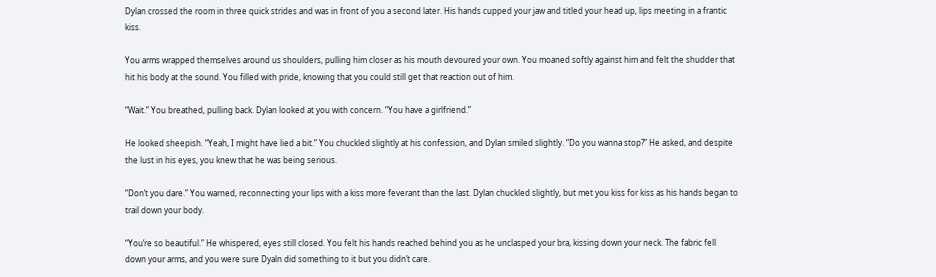Dylan crossed the room in three quick strides and was in front of you a second later. His hands cupped your jaw and titled your head up, lips meeting in a frantic kiss.

You arms wrapped themselves around us shoulders, pulling him closer as his mouth devoured your own. You moaned softly against him and felt the shudder that hit his body at the sound. You filled with pride, knowing that you could still get that reaction out of him.

“Wait.” You breathed, pulling back. Dylan looked at you with concern. “You have a girlfriend.”

He looked sheepish. “Yeah, I might have lied a bit.” You chuckled slightly at his confession, and Dylan smiled slightly. “Do you wanna stop?” He asked, and despite the lust in his eyes, you knew that he was being serious.

“Don’t you dare.” You warned, reconnecting your lips with a kiss more feverant than the last. Dylan chuckled slightly, but met you kiss for kiss as his hands began to trail down your body.

“You’re so beautiful.” He whispered, eyes still closed. You felt his hands reached behind you as he unclasped your bra, kissing down your neck. The fabric fell down your arms, and you were sure Dyaln did something to it but you didn’t care.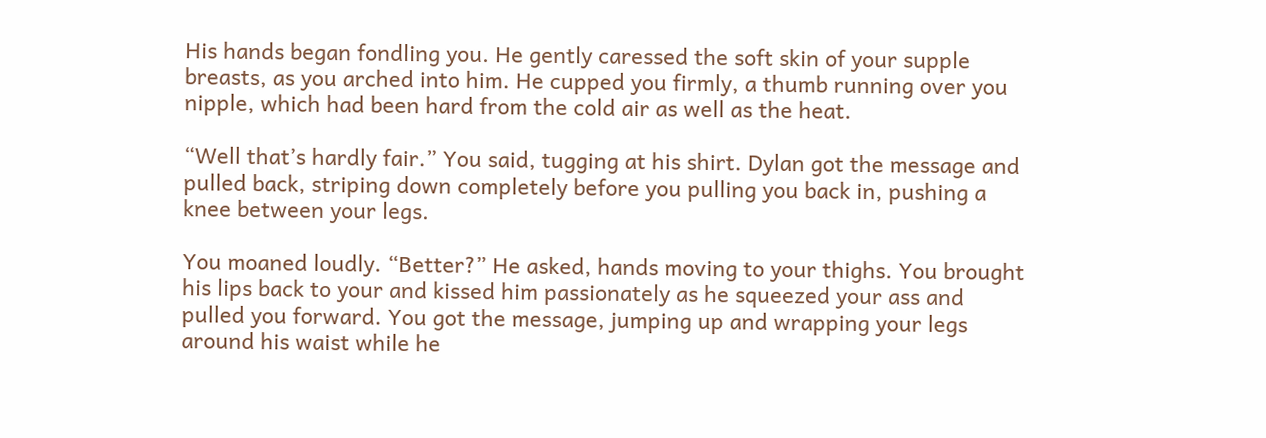His hands began fondling you. He gently caressed the soft skin of your supple breasts, as you arched into him. He cupped you firmly, a thumb running over you nipple, which had been hard from the cold air as well as the heat.

“Well that’s hardly fair.” You said, tugging at his shirt. Dylan got the message and pulled back, striping down completely before you pulling you back in, pushing a knee between your legs.

You moaned loudly. “Better?” He asked, hands moving to your thighs. You brought his lips back to your and kissed him passionately as he squeezed your ass and pulled you forward. You got the message, jumping up and wrapping your legs around his waist while he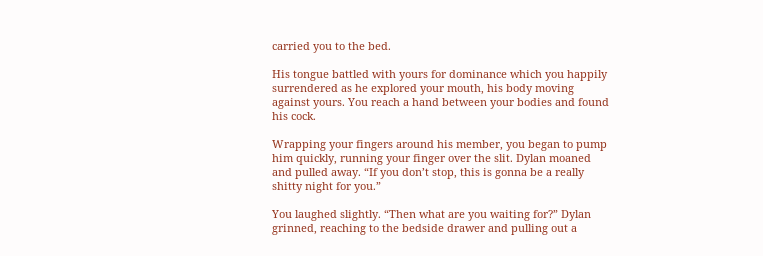carried you to the bed.

His tongue battled with yours for dominance which you happily surrendered as he explored your mouth, his body moving against yours. You reach a hand between your bodies and found his cock.

Wrapping your fingers around his member, you began to pump him quickly, running your finger over the slit. Dylan moaned and pulled away. “If you don’t stop, this is gonna be a really shitty night for you.”

You laughed slightly. “Then what are you waiting for?” Dylan grinned, reaching to the bedside drawer and pulling out a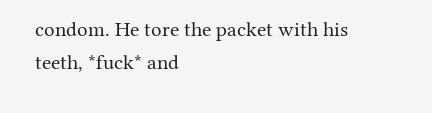condom. He tore the packet with his teeth, *fuck* and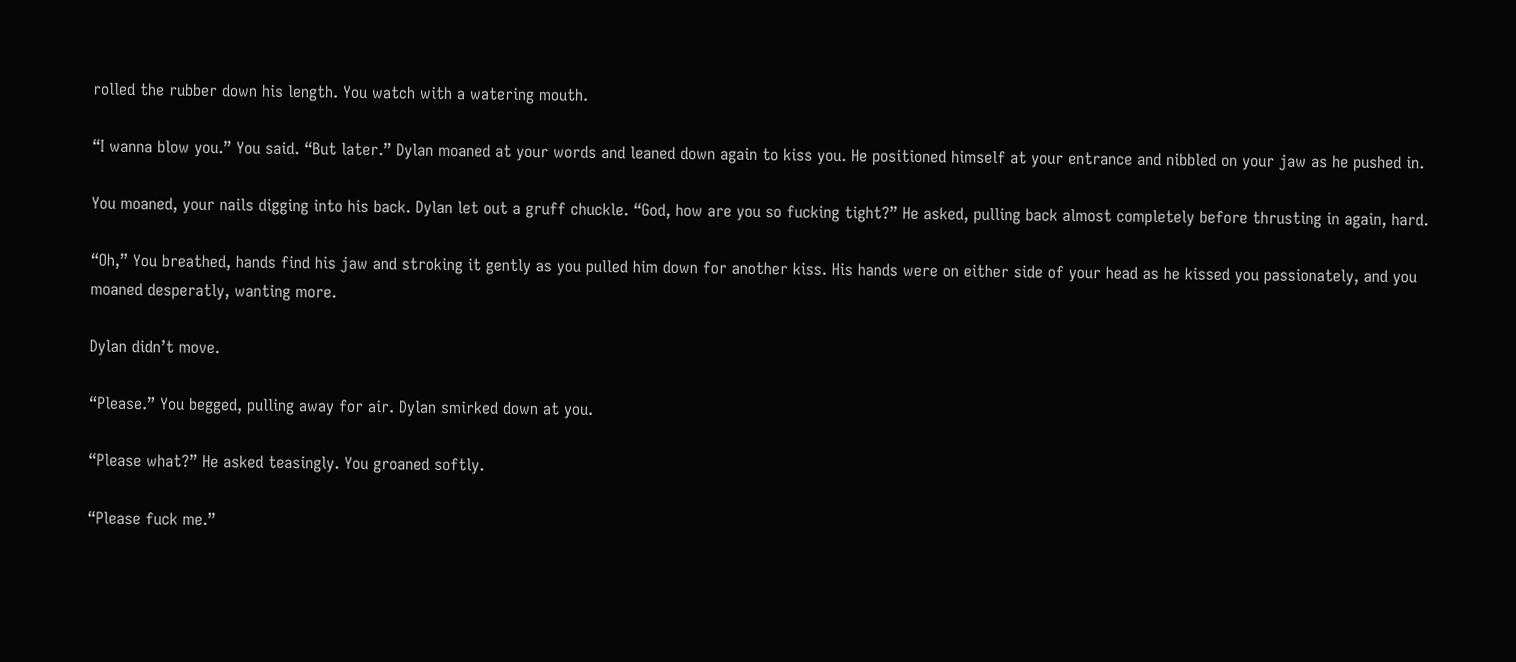rolled the rubber down his length. You watch with a watering mouth.

“I wanna blow you.” You said. “But later.” Dylan moaned at your words and leaned down again to kiss you. He positioned himself at your entrance and nibbled on your jaw as he pushed in.

You moaned, your nails digging into his back. Dylan let out a gruff chuckle. “God, how are you so fucking tight?” He asked, pulling back almost completely before thrusting in again, hard.

“Oh,” You breathed, hands find his jaw and stroking it gently as you pulled him down for another kiss. His hands were on either side of your head as he kissed you passionately, and you moaned desperatly, wanting more.

Dylan didn’t move.

“Please.” You begged, pulling away for air. Dylan smirked down at you.

“Please what?” He asked teasingly. You groaned softly.

“Please fuck me.”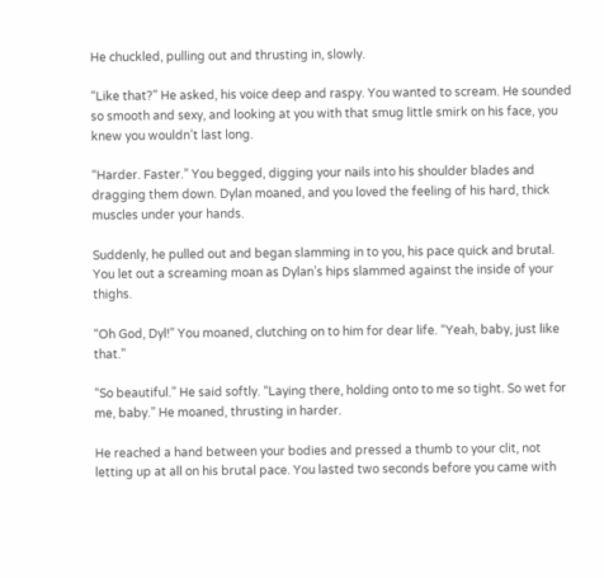He chuckled, pulling out and thrusting in, slowly.

“Like that?” He asked, his voice deep and raspy. You wanted to scream. He sounded so smooth and sexy, and looking at you with that smug little smirk on his face, you knew you wouldn’t last long.

“Harder. Faster.” You begged, digging your nails into his shoulder blades and dragging them down. Dylan moaned, and you loved the feeling of his hard, thick muscles under your hands.

Suddenly, he pulled out and began slamming in to you, his pace quick and brutal. You let out a screaming moan as Dylan’s hips slammed against the inside of your thighs.

“Oh God, Dyl!” You moaned, clutching on to him for dear life. “Yeah, baby, just like that.”

“So beautiful.” He said softly. “Laying there, holding onto to me so tight. So wet for me, baby.” He moaned, thrusting in harder.

He reached a hand between your bodies and pressed a thumb to your clit, not letting up at all on his brutal pace. You lasted two seconds before you came with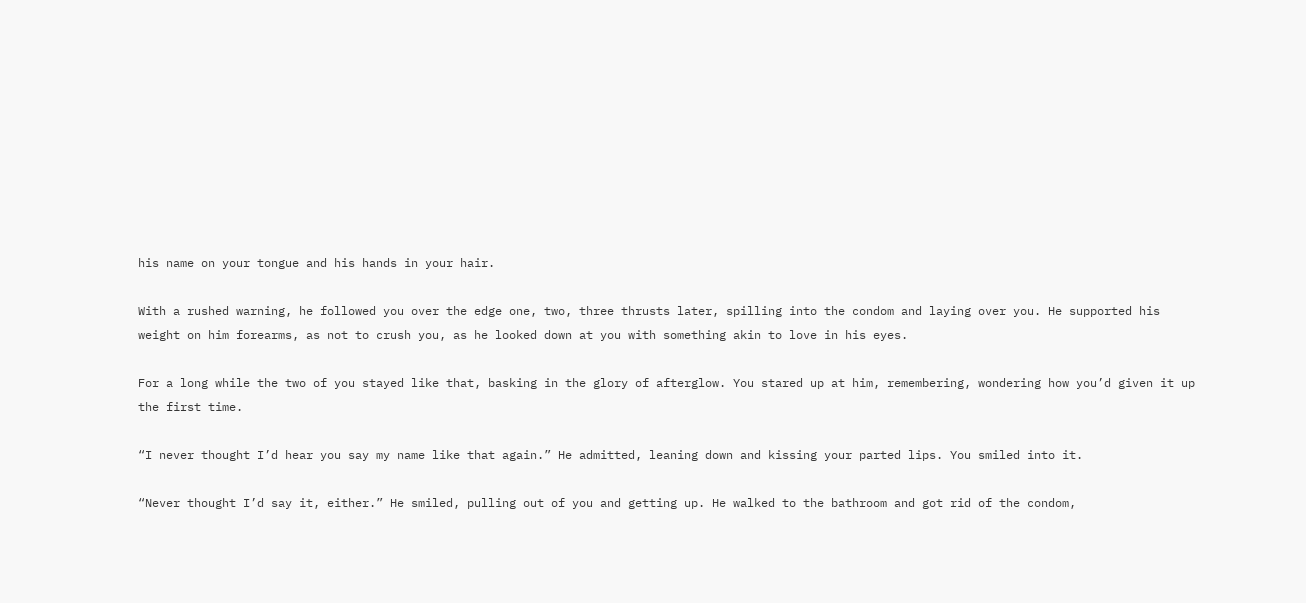his name on your tongue and his hands in your hair.

With a rushed warning, he followed you over the edge one, two, three thrusts later, spilling into the condom and laying over you. He supported his weight on him forearms, as not to crush you, as he looked down at you with something akin to love in his eyes.

For a long while the two of you stayed like that, basking in the glory of afterglow. You stared up at him, remembering, wondering how you’d given it up the first time.

“I never thought I’d hear you say my name like that again.” He admitted, leaning down and kissing your parted lips. You smiled into it.

“Never thought I’d say it, either.” He smiled, pulling out of you and getting up. He walked to the bathroom and got rid of the condom,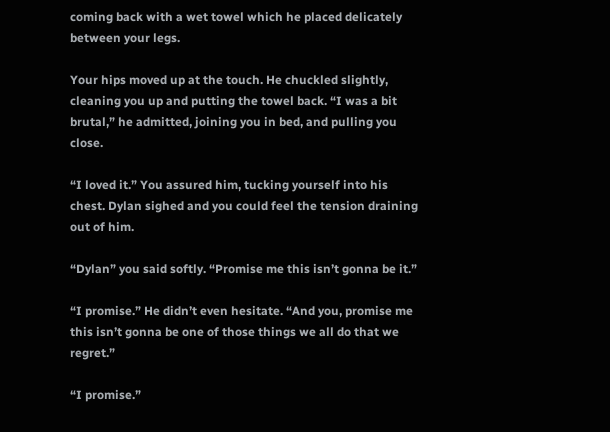coming back with a wet towel which he placed delicately between your legs.

Your hips moved up at the touch. He chuckled slightly, cleaning you up and putting the towel back. “I was a bit brutal,” he admitted, joining you in bed, and pulling you close.

“I loved it.” You assured him, tucking yourself into his chest. Dylan sighed and you could feel the tension draining out of him.

“Dylan” you said softly. “Promise me this isn’t gonna be it.”

“I promise.” He didn’t even hesitate. “And you, promise me this isn’t gonna be one of those things we all do that we regret.”

“I promise.”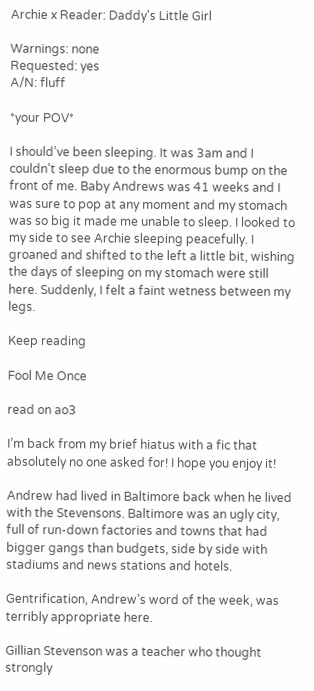Archie x Reader: Daddy's Little Girl

Warnings: none
Requested: yes
A/N: fluff

*your POV*

I should’ve been sleeping. It was 3am and I couldn’t sleep due to the enormous bump on the front of me. Baby Andrews was 41 weeks and I was sure to pop at any moment and my stomach was so big it made me unable to sleep. I looked to my side to see Archie sleeping peacefully. I groaned and shifted to the left a little bit, wishing the days of sleeping on my stomach were still here. Suddenly, I felt a faint wetness between my legs.

Keep reading

Fool Me Once

read on ao3

I’m back from my brief hiatus with a fic that absolutely no one asked for! I hope you enjoy it!

Andrew had lived in Baltimore back when he lived with the Stevensons. Baltimore was an ugly city, full of run-down factories and towns that had bigger gangs than budgets, side by side with stadiums and news stations and hotels.

Gentrification, Andrew’s word of the week, was terribly appropriate here.

Gillian Stevenson was a teacher who thought strongly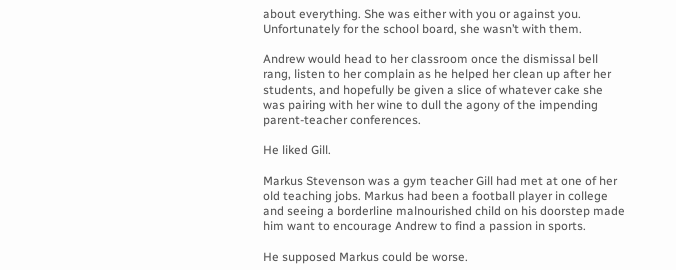about everything. She was either with you or against you. Unfortunately for the school board, she wasn’t with them.

Andrew would head to her classroom once the dismissal bell rang, listen to her complain as he helped her clean up after her students, and hopefully be given a slice of whatever cake she was pairing with her wine to dull the agony of the impending parent-teacher conferences.

He liked Gill.

Markus Stevenson was a gym teacher Gill had met at one of her old teaching jobs. Markus had been a football player in college and seeing a borderline malnourished child on his doorstep made him want to encourage Andrew to find a passion in sports.

He supposed Markus could be worse.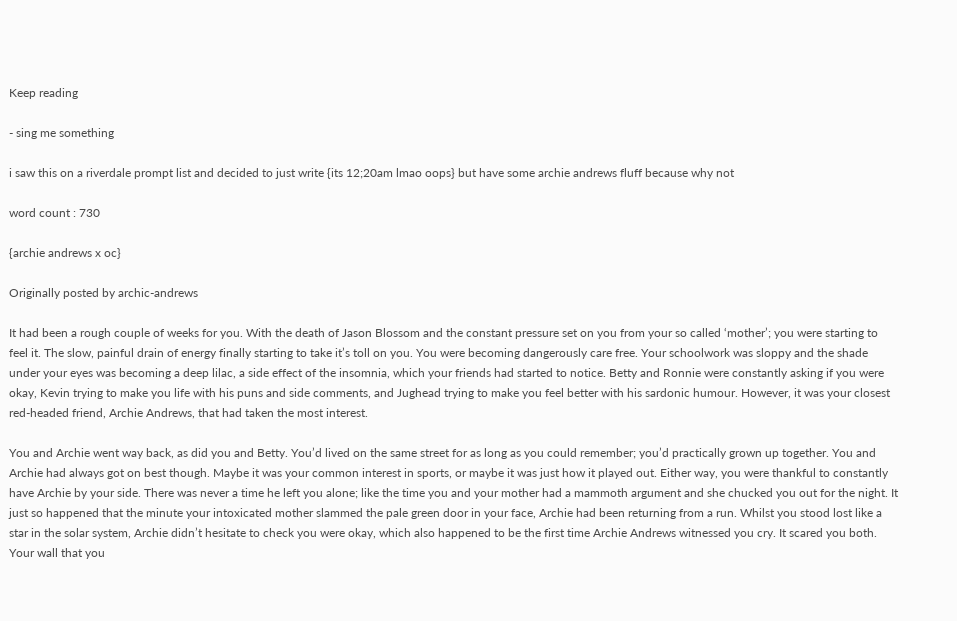Keep reading

- sing me something

i saw this on a riverdale prompt list and decided to just write {its 12;20am lmao oops} but have some archie andrews fluff because why not

word count : 730

{archie andrews x oc}

Originally posted by archic-andrews

It had been a rough couple of weeks for you. With the death of Jason Blossom and the constant pressure set on you from your so called ‘mother’; you were starting to feel it. The slow, painful drain of energy finally starting to take it’s toll on you. You were becoming dangerously care free. Your schoolwork was sloppy and the shade under your eyes was becoming a deep lilac, a side effect of the insomnia, which your friends had started to notice. Betty and Ronnie were constantly asking if you were okay, Kevin trying to make you life with his puns and side comments, and Jughead trying to make you feel better with his sardonic humour. However, it was your closest red-headed friend, Archie Andrews, that had taken the most interest.

You and Archie went way back, as did you and Betty. You’d lived on the same street for as long as you could remember; you’d practically grown up together. You and Archie had always got on best though. Maybe it was your common interest in sports, or maybe it was just how it played out. Either way, you were thankful to constantly have Archie by your side. There was never a time he left you alone; like the time you and your mother had a mammoth argument and she chucked you out for the night. It just so happened that the minute your intoxicated mother slammed the pale green door in your face, Archie had been returning from a run. Whilst you stood lost like a star in the solar system, Archie didn’t hesitate to check you were okay, which also happened to be the first time Archie Andrews witnessed you cry. It scared you both. Your wall that you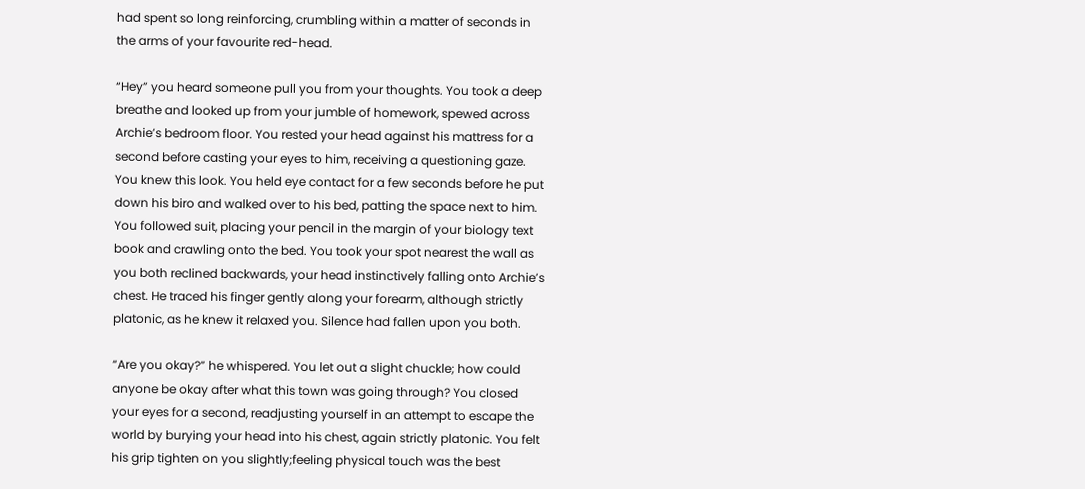had spent so long reinforcing, crumbling within a matter of seconds in the arms of your favourite red-head.

“Hey” you heard someone pull you from your thoughts. You took a deep breathe and looked up from your jumble of homework, spewed across Archie’s bedroom floor. You rested your head against his mattress for a second before casting your eyes to him, receiving a questioning gaze. You knew this look. You held eye contact for a few seconds before he put down his biro and walked over to his bed, patting the space next to him. You followed suit, placing your pencil in the margin of your biology text book and crawling onto the bed. You took your spot nearest the wall as you both reclined backwards, your head instinctively falling onto Archie’s chest. He traced his finger gently along your forearm, although strictly platonic, as he knew it relaxed you. Silence had fallen upon you both.

“Are you okay?” he whispered. You let out a slight chuckle; how could anyone be okay after what this town was going through? You closed your eyes for a second, readjusting yourself in an attempt to escape the world by burying your head into his chest, again strictly platonic. You felt his grip tighten on you slightly;feeling physical touch was the best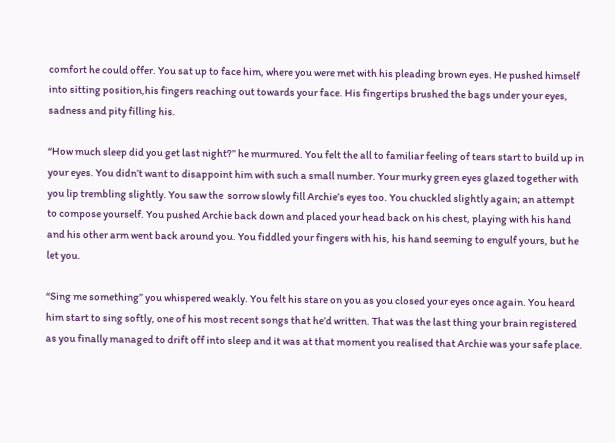comfort he could offer. You sat up to face him, where you were met with his pleading brown eyes. He pushed himself into sitting position,his fingers reaching out towards your face. His fingertips brushed the bags under your eyes, sadness and pity filling his.

“How much sleep did you get last night?” he murmured. You felt the all to familiar feeling of tears start to build up in your eyes. You didn’t want to disappoint him with such a small number. Your murky green eyes glazed together with you lip trembling slightly. You saw the  sorrow slowly fill Archie’s eyes too. You chuckled slightly again; an attempt to compose yourself. You pushed Archie back down and placed your head back on his chest, playing with his hand and his other arm went back around you. You fiddled your fingers with his, his hand seeming to engulf yours, but he let you.

“Sing me something” you whispered weakly. You felt his stare on you as you closed your eyes once again. You heard him start to sing softly, one of his most recent songs that he’d written. That was the last thing your brain registered as you finally managed to drift off into sleep and it was at that moment you realised that Archie was your safe place.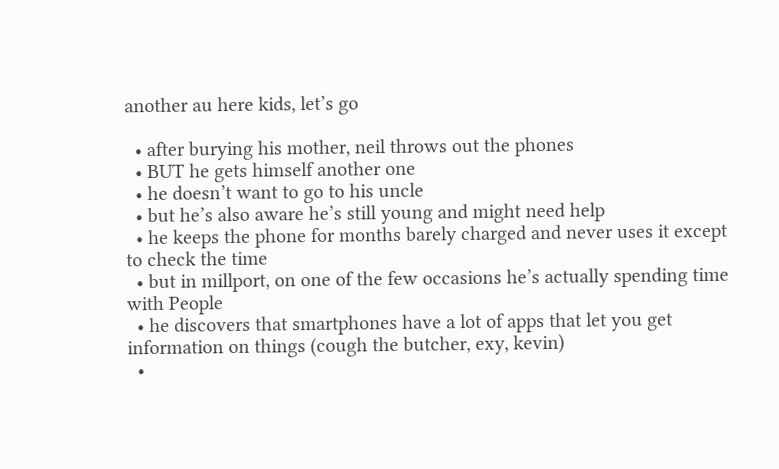another au here kids, let’s go

  • after burying his mother, neil throws out the phones
  • BUT he gets himself another one
  • he doesn’t want to go to his uncle
  • but he’s also aware he’s still young and might need help
  • he keeps the phone for months barely charged and never uses it except to check the time
  • but in millport, on one of the few occasions he’s actually spending time with People
  • he discovers that smartphones have a lot of apps that let you get information on things (cough the butcher, exy, kevin)
  •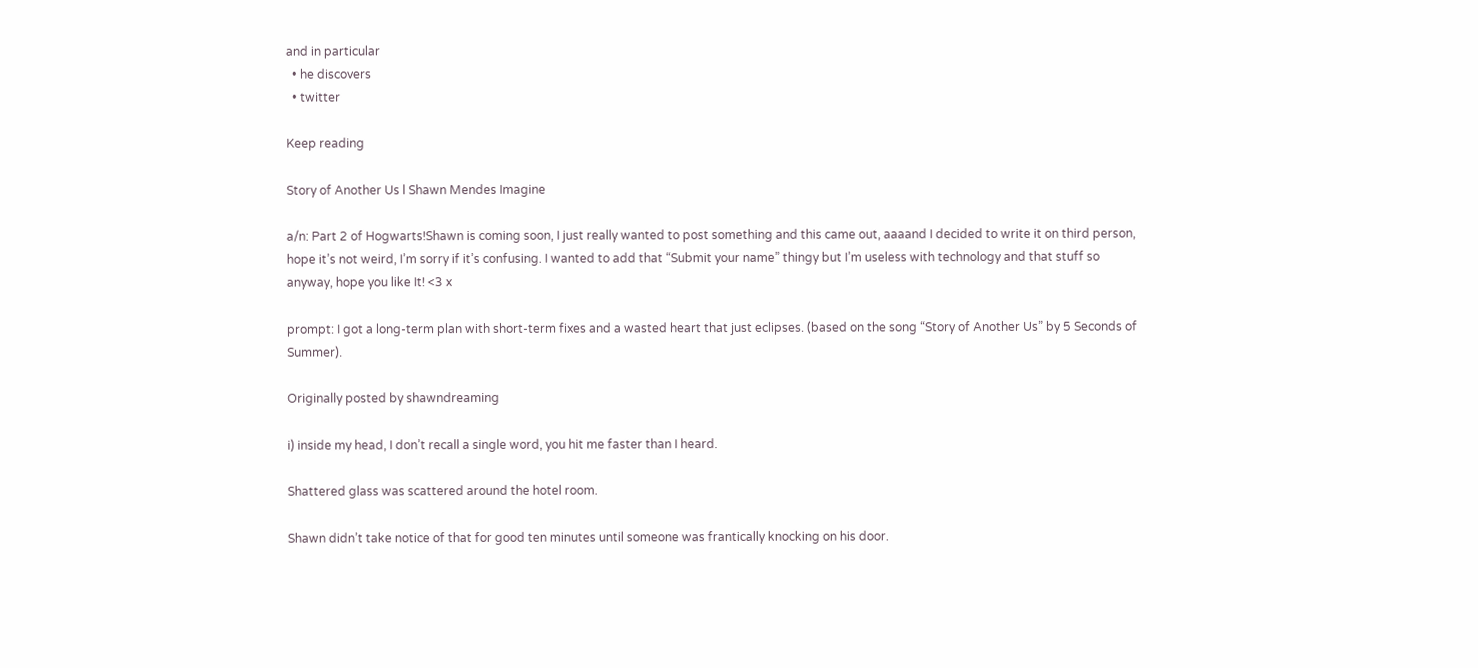and in particular
  • he discovers
  • twitter

Keep reading

Story of Another Us l Shawn Mendes Imagine

a/n: Part 2 of Hogwarts!Shawn is coming soon, I just really wanted to post something and this came out, aaaand I decided to write it on third person, hope it’s not weird, I’m sorry if it’s confusing. I wanted to add that “Submit your name” thingy but I’m useless with technology and that stuff so anyway, hope you like It! <3 x

prompt: I got a long-term plan with short-term fixes and a wasted heart that just eclipses. (based on the song “Story of Another Us” by 5 Seconds of Summer).

Originally posted by shawndreaming

i) inside my head, I don’t recall a single word, you hit me faster than I heard.

Shattered glass was scattered around the hotel room.

Shawn didn’t take notice of that for good ten minutes until someone was frantically knocking on his door.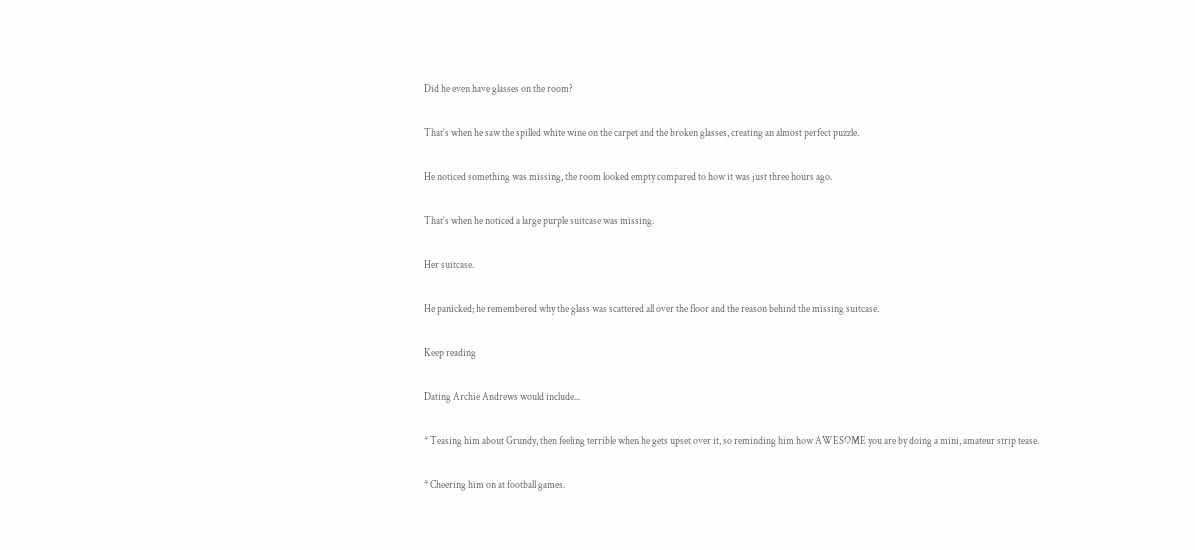Did he even have glasses on the room?

That’s when he saw the spilled white wine on the carpet and the broken glasses, creating an almost perfect puzzle.

He noticed something was missing, the room looked empty compared to how it was just three hours ago.

That’s when he noticed a large purple suitcase was missing.

Her suitcase.

He panicked; he remembered why the glass was scattered all over the floor and the reason behind the missing suitcase.

Keep reading

Dating Archie Andrews would include...

* Teasing him about Grundy, then feeling terrible when he gets upset over it, so reminding him how AWESOME you are by doing a mini, amateur strip tease.

* Cheering him on at football games.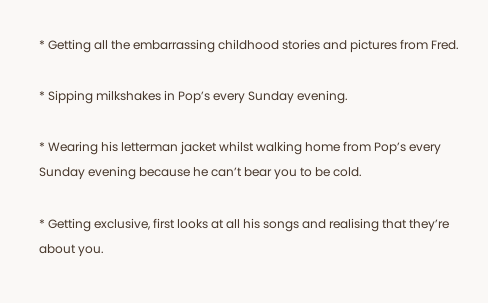* Getting all the embarrassing childhood stories and pictures from Fred.

* Sipping milkshakes in Pop’s every Sunday evening.

* Wearing his letterman jacket whilst walking home from Pop’s every Sunday evening because he can’t bear you to be cold.

* Getting exclusive, first looks at all his songs and realising that they’re about you.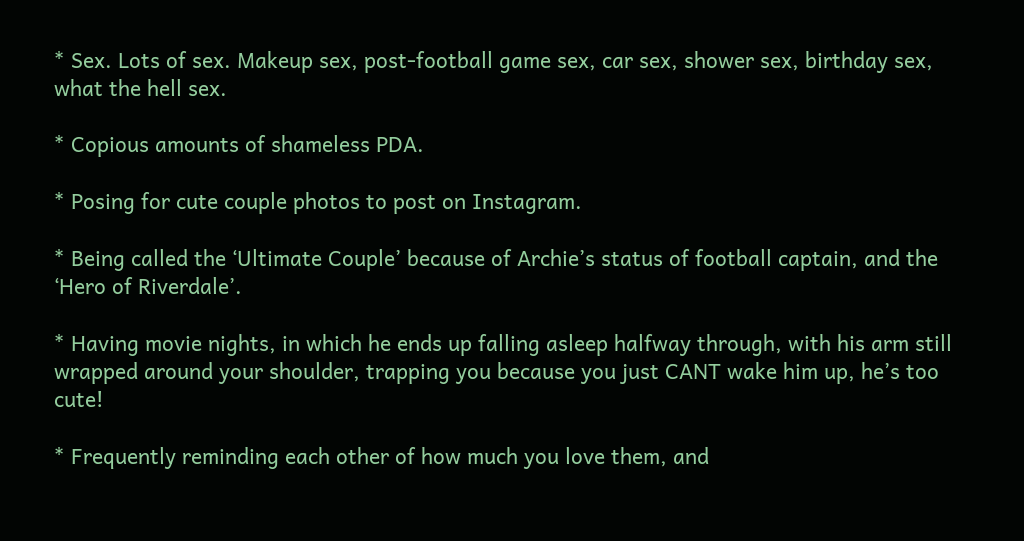* Sex. Lots of sex. Makeup sex, post-football game sex, car sex, shower sex, birthday sex, what the hell sex.

* Copious amounts of shameless PDA.

* Posing for cute couple photos to post on Instagram.

* Being called the ‘Ultimate Couple’ because of Archie’s status of football captain, and the ‘Hero of Riverdale’.

* Having movie nights, in which he ends up falling asleep halfway through, with his arm still wrapped around your shoulder, trapping you because you just CANT wake him up, he’s too cute!

* Frequently reminding each other of how much you love them, and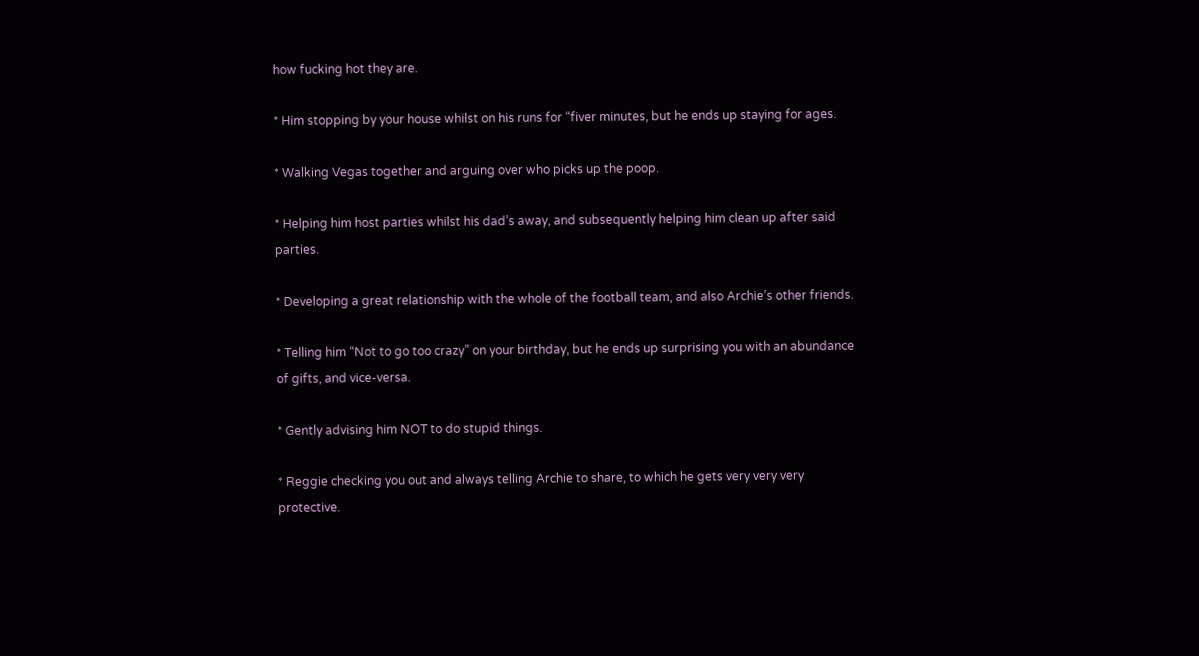how fucking hot they are.

* Him stopping by your house whilst on his runs for “fiver minutes, but he ends up staying for ages.

* Walking Vegas together and arguing over who picks up the poop.

* Helping him host parties whilst his dad’s away, and subsequently helping him clean up after said parties.

* Developing a great relationship with the whole of the football team, and also Archie’s other friends.

* Telling him “Not to go too crazy” on your birthday, but he ends up surprising you with an abundance of gifts, and vice-versa.

* Gently advising him NOT to do stupid things.

* Reggie checking you out and always telling Archie to share, to which he gets very very very protective.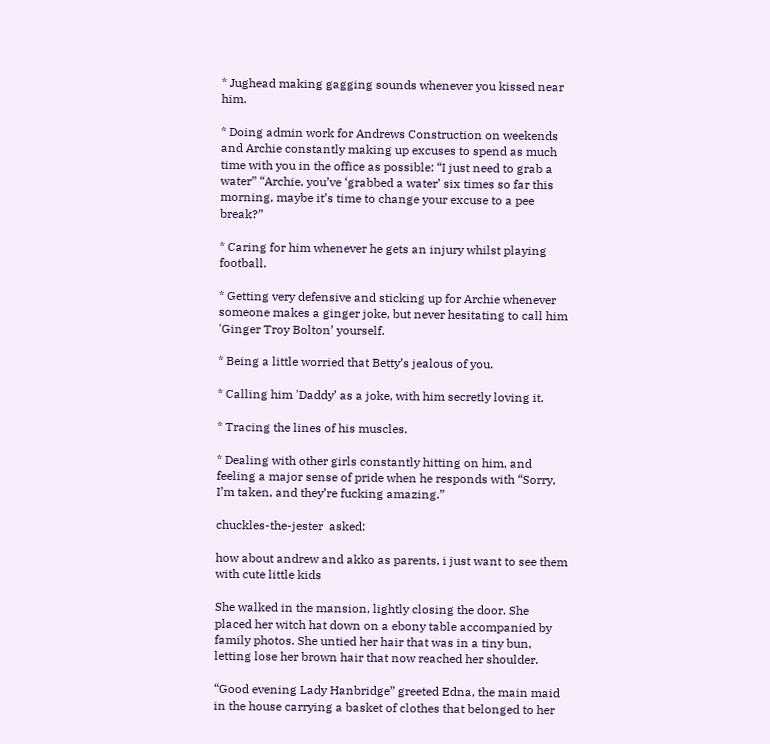* Jughead making gagging sounds whenever you kissed near him.

* Doing admin work for Andrews Construction on weekends and Archie constantly making up excuses to spend as much time with you in the office as possible: “I just need to grab a water” “Archie, you’ve ‘grabbed a water’ six times so far this morning, maybe it’s time to change your excuse to a pee break?”

* Caring for him whenever he gets an injury whilst playing football.

* Getting very defensive and sticking up for Archie whenever someone makes a ginger joke, but never hesitating to call him 'Ginger Troy Bolton’ yourself.

* Being a little worried that Betty’s jealous of you.

* Calling him 'Daddy’ as a joke, with him secretly loving it.

* Tracing the lines of his muscles.

* Dealing with other girls constantly hitting on him, and feeling a major sense of pride when he responds with “Sorry, I’m taken, and they’re fucking amazing.”

chuckles-the-jester  asked:

how about andrew and akko as parents, i just want to see them with cute little kids

She walked in the mansion, lightly closing the door. She placed her witch hat down on a ebony table accompanied by family photos. She untied her hair that was in a tiny bun, letting lose her brown hair that now reached her shoulder.

“Good evening Lady Hanbridge” greeted Edna, the main maid in the house carrying a basket of clothes that belonged to her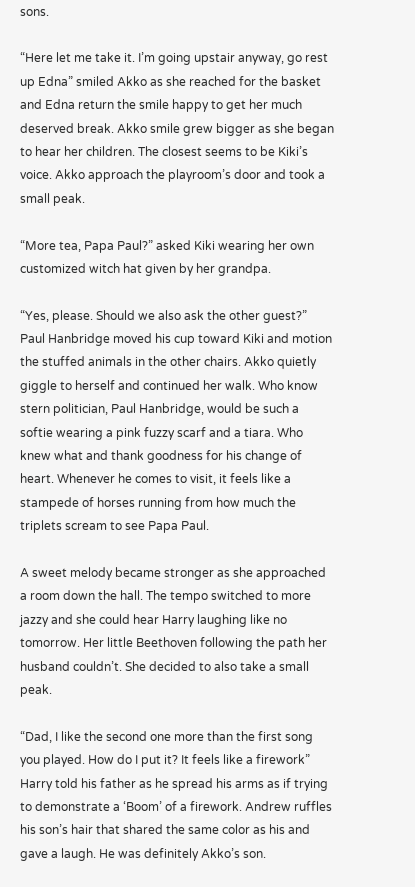sons.

“Here let me take it. I’m going upstair anyway, go rest up Edna” smiled Akko as she reached for the basket and Edna return the smile happy to get her much deserved break. Akko smile grew bigger as she began to hear her children. The closest seems to be Kiki’s voice. Akko approach the playroom’s door and took a small peak.

“More tea, Papa Paul?” asked Kiki wearing her own customized witch hat given by her grandpa.

“Yes, please. Should we also ask the other guest?” Paul Hanbridge moved his cup toward Kiki and motion the stuffed animals in the other chairs. Akko quietly giggle to herself and continued her walk. Who know stern politician, Paul Hanbridge, would be such a softie wearing a pink fuzzy scarf and a tiara. Who knew what and thank goodness for his change of heart. Whenever he comes to visit, it feels like a stampede of horses running from how much the triplets scream to see Papa Paul.

A sweet melody became stronger as she approached a room down the hall. The tempo switched to more jazzy and she could hear Harry laughing like no tomorrow. Her little Beethoven following the path her husband couldn’t. She decided to also take a small peak.

“Dad, I like the second one more than the first song you played. How do I put it? It feels like a firework” Harry told his father as he spread his arms as if trying to demonstrate a ‘Boom’ of a firework. Andrew ruffles his son’s hair that shared the same color as his and gave a laugh. He was definitely Akko’s son.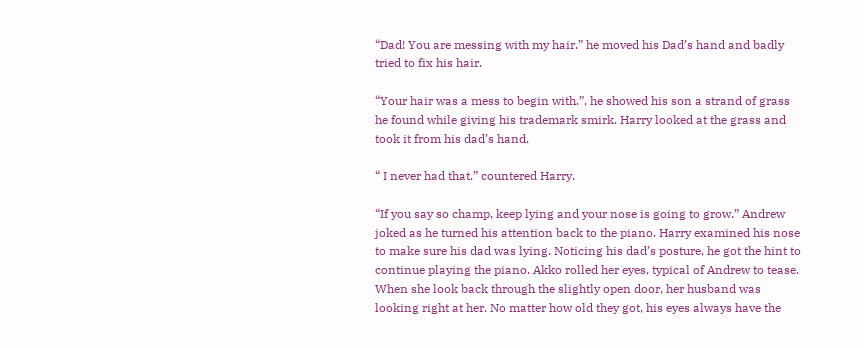“Dad! You are messing with my hair.” he moved his Dad’s hand and badly tried to fix his hair.

“Your hair was a mess to begin with.”, he showed his son a strand of grass he found while giving his trademark smirk. Harry looked at the grass and took it from his dad’s hand.

“ I never had that.” countered Harry.

“If you say so champ, keep lying and your nose is going to grow.” Andrew joked as he turned his attention back to the piano. Harry examined his nose to make sure his dad was lying. Noticing his dad’s posture, he got the hint to continue playing the piano. Akko rolled her eyes, typical of Andrew to tease. When she look back through the slightly open door, her husband was looking right at her. No matter how old they got, his eyes always have the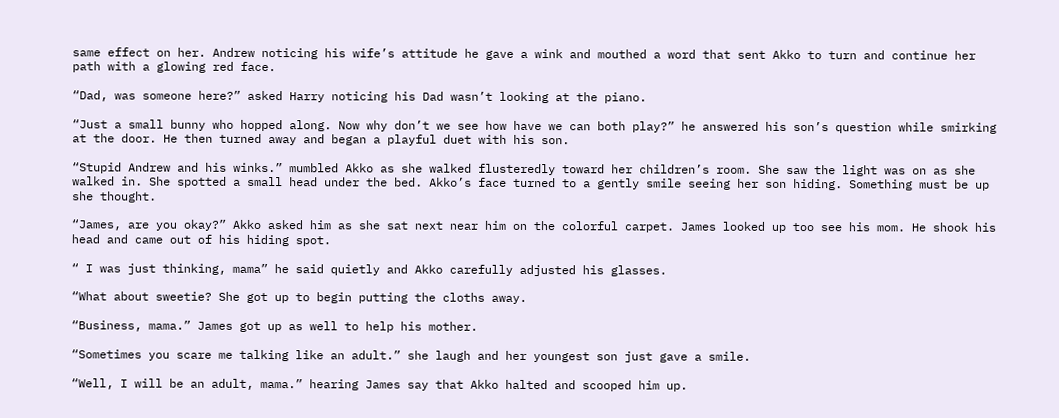same effect on her. Andrew noticing his wife’s attitude he gave a wink and mouthed a word that sent Akko to turn and continue her path with a glowing red face.

“Dad, was someone here?” asked Harry noticing his Dad wasn’t looking at the piano.

“Just a small bunny who hopped along. Now why don’t we see how have we can both play?” he answered his son’s question while smirking at the door. He then turned away and began a playful duet with his son.

“Stupid Andrew and his winks.” mumbled Akko as she walked flusteredly toward her children’s room. She saw the light was on as she walked in. She spotted a small head under the bed. Akko’s face turned to a gently smile seeing her son hiding. Something must be up she thought.

“James, are you okay?” Akko asked him as she sat next near him on the colorful carpet. James looked up too see his mom. He shook his head and came out of his hiding spot.

“ I was just thinking, mama” he said quietly and Akko carefully adjusted his glasses.

“What about sweetie? She got up to begin putting the cloths away.

“Business, mama.” James got up as well to help his mother.

“Sometimes you scare me talking like an adult.” she laugh and her youngest son just gave a smile.

“Well, I will be an adult, mama.” hearing James say that Akko halted and scooped him up.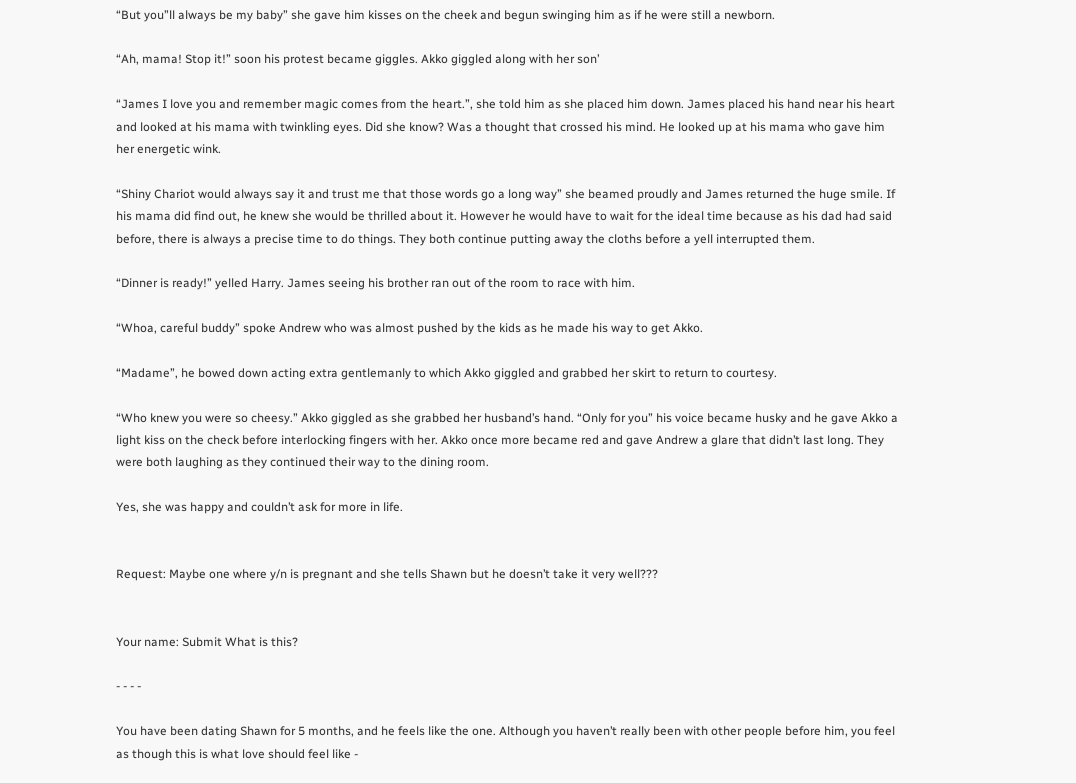“But you”ll always be my baby” she gave him kisses on the cheek and begun swinging him as if he were still a newborn.

“Ah, mama! Stop it!” soon his protest became giggles. Akko giggled along with her son’

“James I love you and remember magic comes from the heart.”, she told him as she placed him down. James placed his hand near his heart and looked at his mama with twinkling eyes. Did she know? Was a thought that crossed his mind. He looked up at his mama who gave him her energetic wink.

“Shiny Chariot would always say it and trust me that those words go a long way” she beamed proudly and James returned the huge smile. If his mama did find out, he knew she would be thrilled about it. However he would have to wait for the ideal time because as his dad had said before, there is always a precise time to do things. They both continue putting away the cloths before a yell interrupted them.

“Dinner is ready!” yelled Harry. James seeing his brother ran out of the room to race with him.

“Whoa, careful buddy” spoke Andrew who was almost pushed by the kids as he made his way to get Akko.

“Madame”, he bowed down acting extra gentlemanly to which Akko giggled and grabbed her skirt to return to courtesy.

“Who knew you were so cheesy.” Akko giggled as she grabbed her husband’s hand. “Only for you” his voice became husky and he gave Akko a light kiss on the check before interlocking fingers with her. Akko once more became red and gave Andrew a glare that didn’t last long. They were both laughing as they continued their way to the dining room.

Yes, she was happy and couldn’t ask for more in life.


Request: Maybe one where y/n is pregnant and she tells Shawn but he doesn’t take it very well???


Your name: Submit What is this?

- - - -

You have been dating Shawn for 5 months, and he feels like the one. Although you haven’t really been with other people before him, you feel as though this is what love should feel like -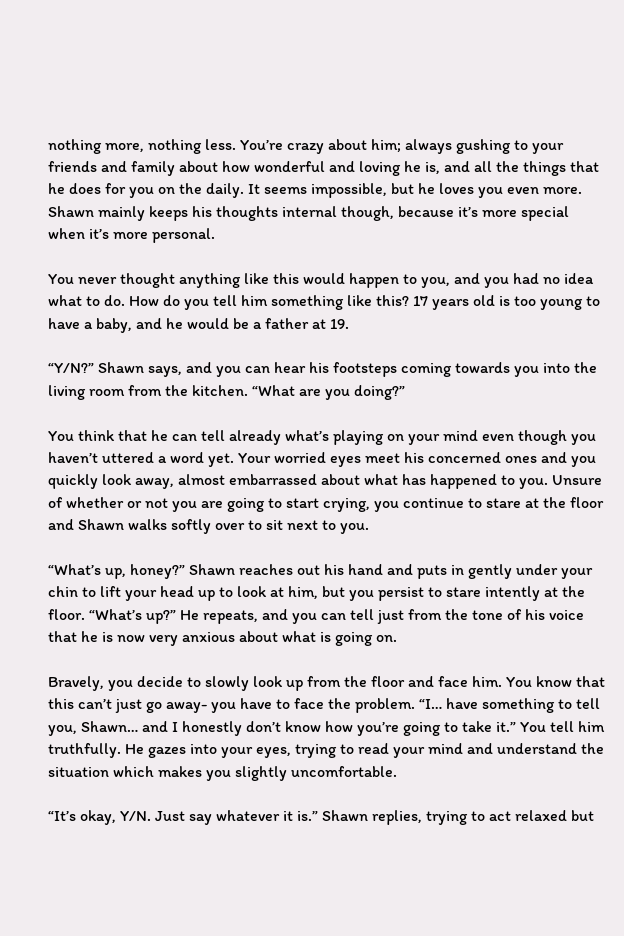nothing more, nothing less. You’re crazy about him; always gushing to your friends and family about how wonderful and loving he is, and all the things that he does for you on the daily. It seems impossible, but he loves you even more. Shawn mainly keeps his thoughts internal though, because it’s more special when it’s more personal.

You never thought anything like this would happen to you, and you had no idea what to do. How do you tell him something like this? 17 years old is too young to have a baby, and he would be a father at 19.

“Y/N?” Shawn says, and you can hear his footsteps coming towards you into the living room from the kitchen. “What are you doing?”

You think that he can tell already what’s playing on your mind even though you haven’t uttered a word yet. Your worried eyes meet his concerned ones and you quickly look away, almost embarrassed about what has happened to you. Unsure of whether or not you are going to start crying, you continue to stare at the floor and Shawn walks softly over to sit next to you.

“What’s up, honey?” Shawn reaches out his hand and puts in gently under your chin to lift your head up to look at him, but you persist to stare intently at the floor. “What’s up?” He repeats, and you can tell just from the tone of his voice that he is now very anxious about what is going on.

Bravely, you decide to slowly look up from the floor and face him. You know that this can’t just go away- you have to face the problem. “I… have something to tell you, Shawn… and I honestly don’t know how you’re going to take it.” You tell him truthfully. He gazes into your eyes, trying to read your mind and understand the situation which makes you slightly uncomfortable.

“It’s okay, Y/N. Just say whatever it is.” Shawn replies, trying to act relaxed but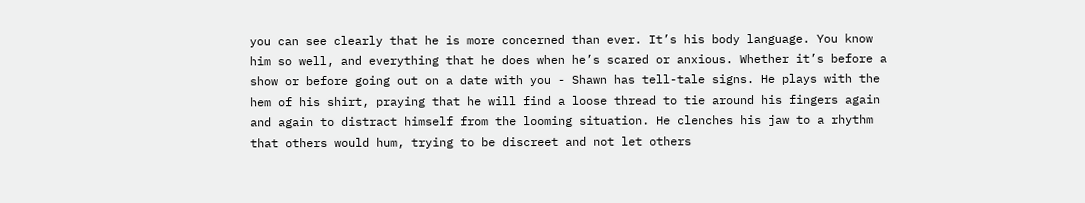you can see clearly that he is more concerned than ever. It’s his body language. You know him so well, and everything that he does when he’s scared or anxious. Whether it’s before a show or before going out on a date with you - Shawn has tell-tale signs. He plays with the hem of his shirt, praying that he will find a loose thread to tie around his fingers again and again to distract himself from the looming situation. He clenches his jaw to a rhythm that others would hum, trying to be discreet and not let others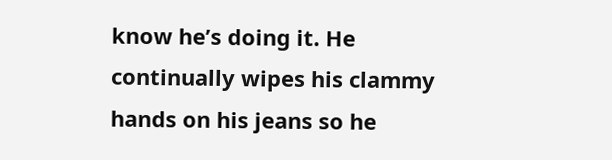know he’s doing it. He continually wipes his clammy hands on his jeans so he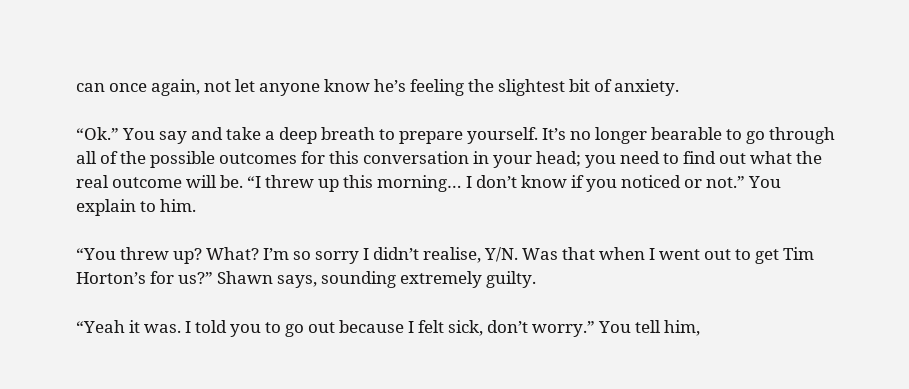can once again, not let anyone know he’s feeling the slightest bit of anxiety.

“Ok.” You say and take a deep breath to prepare yourself. It’s no longer bearable to go through all of the possible outcomes for this conversation in your head; you need to find out what the real outcome will be. “I threw up this morning… I don’t know if you noticed or not.” You explain to him.

“You threw up? What? I’m so sorry I didn’t realise, Y/N. Was that when I went out to get Tim Horton’s for us?” Shawn says, sounding extremely guilty.

“Yeah it was. I told you to go out because I felt sick, don’t worry.” You tell him,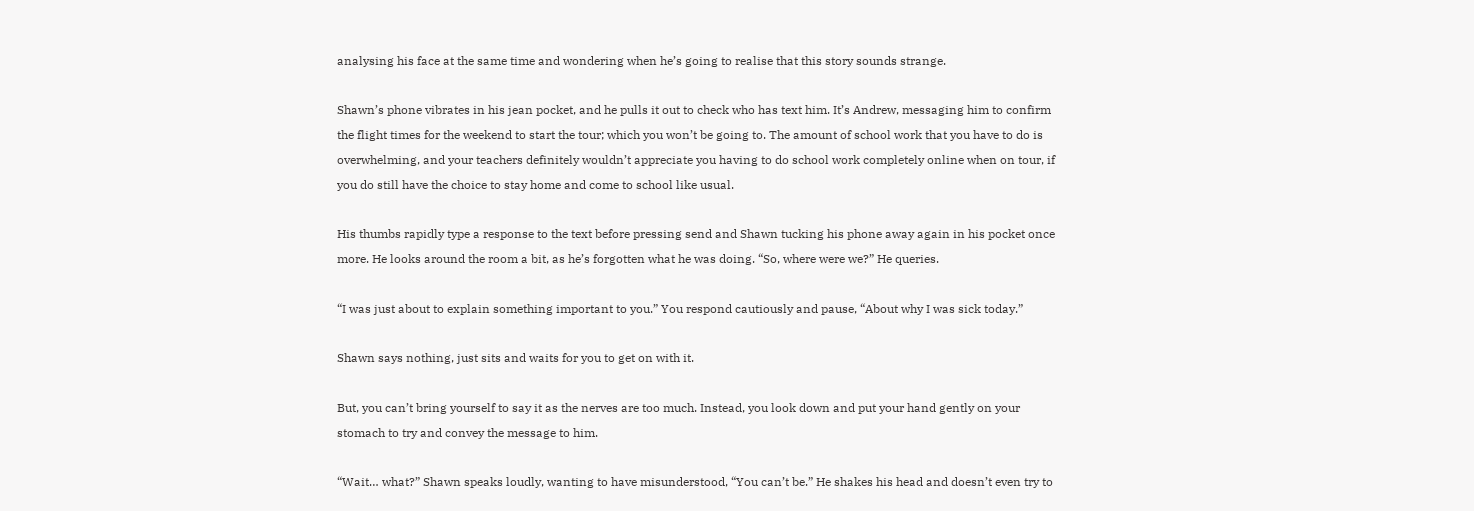analysing his face at the same time and wondering when he’s going to realise that this story sounds strange.

Shawn’s phone vibrates in his jean pocket, and he pulls it out to check who has text him. It’s Andrew, messaging him to confirm the flight times for the weekend to start the tour; which you won’t be going to. The amount of school work that you have to do is overwhelming, and your teachers definitely wouldn’t appreciate you having to do school work completely online when on tour, if you do still have the choice to stay home and come to school like usual.

His thumbs rapidly type a response to the text before pressing send and Shawn tucking his phone away again in his pocket once more. He looks around the room a bit, as he’s forgotten what he was doing. “So, where were we?” He queries.

“I was just about to explain something important to you.” You respond cautiously and pause, “About why I was sick today.”

Shawn says nothing, just sits and waits for you to get on with it.

But, you can’t bring yourself to say it as the nerves are too much. Instead, you look down and put your hand gently on your stomach to try and convey the message to him.

“Wait… what?” Shawn speaks loudly, wanting to have misunderstood, “You can’t be.” He shakes his head and doesn’t even try to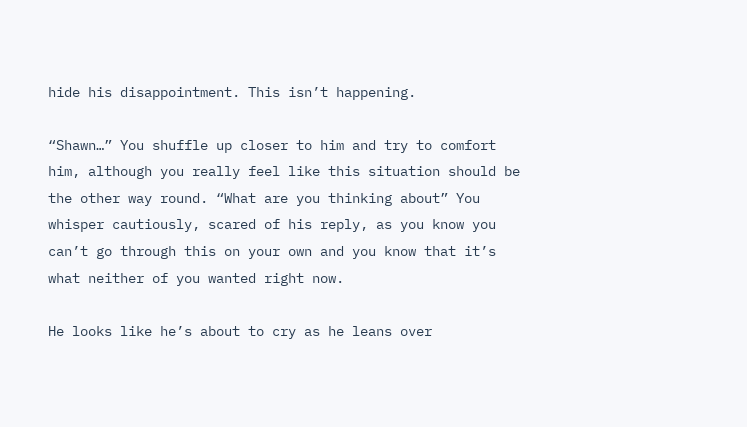hide his disappointment. This isn’t happening.

“Shawn…” You shuffle up closer to him and try to comfort him, although you really feel like this situation should be the other way round. “What are you thinking about” You whisper cautiously, scared of his reply, as you know you can’t go through this on your own and you know that it’s what neither of you wanted right now.

He looks like he’s about to cry as he leans over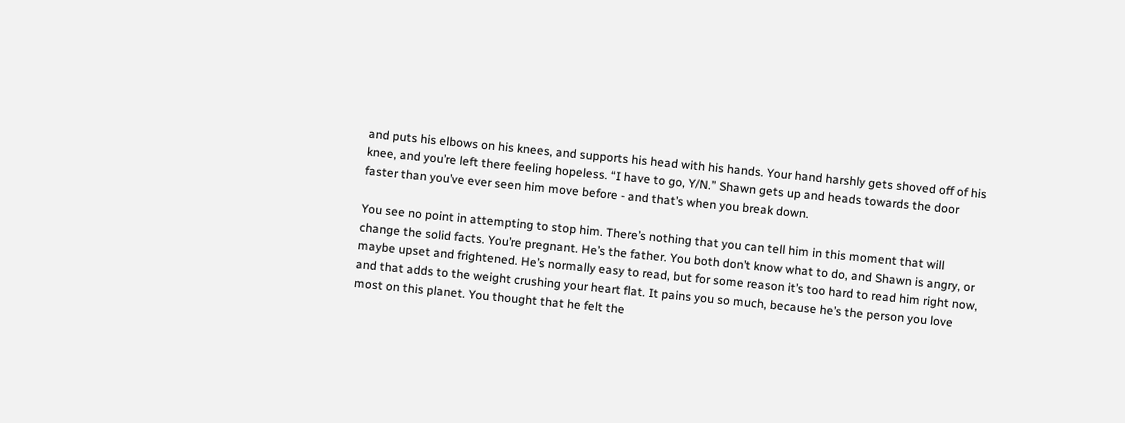and puts his elbows on his knees, and supports his head with his hands. Your hand harshly gets shoved off of his knee, and you’re left there feeling hopeless. “I have to go, Y/N.” Shawn gets up and heads towards the door faster than you’ve ever seen him move before - and that’s when you break down.

You see no point in attempting to stop him. There’s nothing that you can tell him in this moment that will change the solid facts. You’re pregnant. He’s the father. You both don’t know what to do, and Shawn is angry, or maybe upset and frightened. He’s normally easy to read, but for some reason it’s too hard to read him right now, and that adds to the weight crushing your heart flat. It pains you so much, because he’s the person you love most on this planet. You thought that he felt the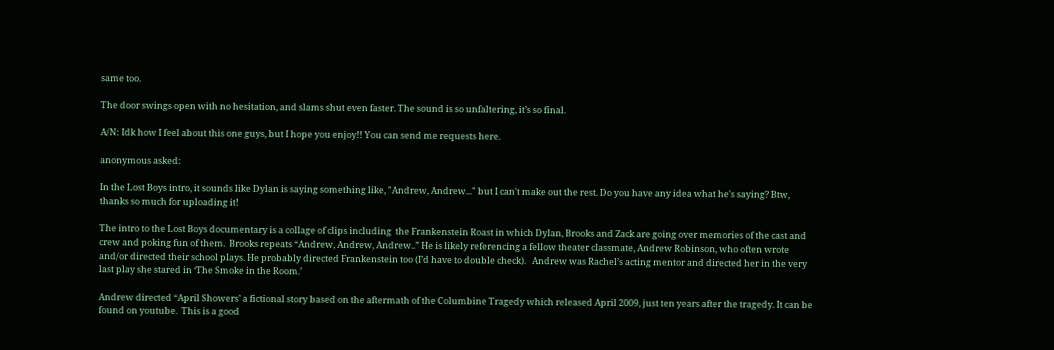same too.

The door swings open with no hesitation, and slams shut even faster. The sound is so unfaltering, it’s so final.

A/N: Idk how I feel about this one guys, but I hope you enjoy!! You can send me requests here.

anonymous asked:

In the Lost Boys intro, it sounds like Dylan is saying something like, "Andrew, Andrew..." but I can't make out the rest. Do you have any idea what he's saying? Btw, thanks so much for uploading it!

The intro to the Lost Boys documentary is a collage of clips including  the Frankenstein Roast in which Dylan, Brooks and Zack are going over memories of the cast and crew and poking fun of them.  Brooks repeats “Andrew, Andrew, Andrew..” He is likely referencing a fellow theater classmate, Andrew Robinson, who often wrote and/or directed their school plays. He probably directed Frankenstein too (I’d have to double check).   Andrew was Rachel’s acting mentor and directed her in the very last play she stared in ‘The Smoke in the Room.’

Andrew directed “April Showers’ a fictional story based on the aftermath of the Columbine Tragedy which released April 2009, just ten years after the tragedy. It can be found on youtube.  This is a good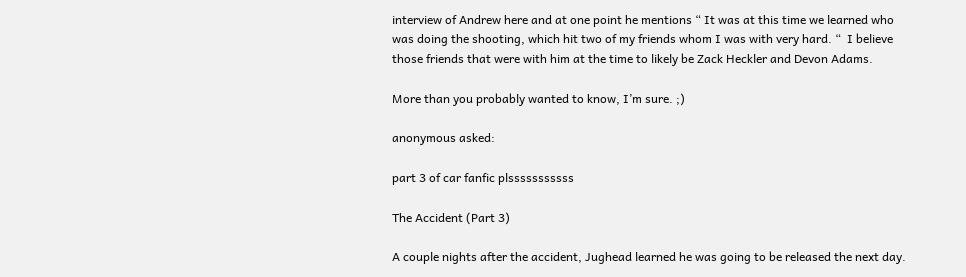interview of Andrew here and at one point he mentions “ It was at this time we learned who was doing the shooting, which hit two of my friends whom I was with very hard. “  I believe those friends that were with him at the time to likely be Zack Heckler and Devon Adams.

More than you probably wanted to know, I’m sure. ;)

anonymous asked:

part 3 of car fanfic plsssssssssss

The Accident (Part 3)

A couple nights after the accident, Jughead learned he was going to be released the next day.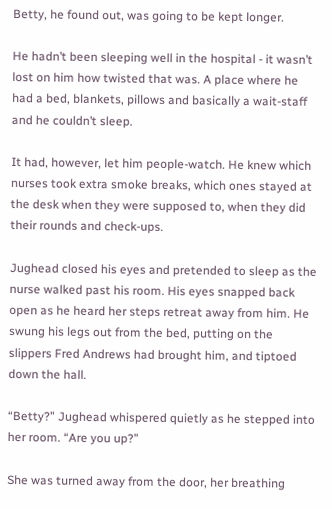Betty, he found out, was going to be kept longer.

He hadn’t been sleeping well in the hospital - it wasn’t lost on him how twisted that was. A place where he had a bed, blankets, pillows and basically a wait-staff and he couldn’t sleep.

It had, however, let him people-watch. He knew which nurses took extra smoke breaks, which ones stayed at the desk when they were supposed to, when they did their rounds and check-ups.

Jughead closed his eyes and pretended to sleep as the nurse walked past his room. His eyes snapped back open as he heard her steps retreat away from him. He swung his legs out from the bed, putting on the slippers Fred Andrews had brought him, and tiptoed down the hall.

“Betty?” Jughead whispered quietly as he stepped into her room. “Are you up?”

She was turned away from the door, her breathing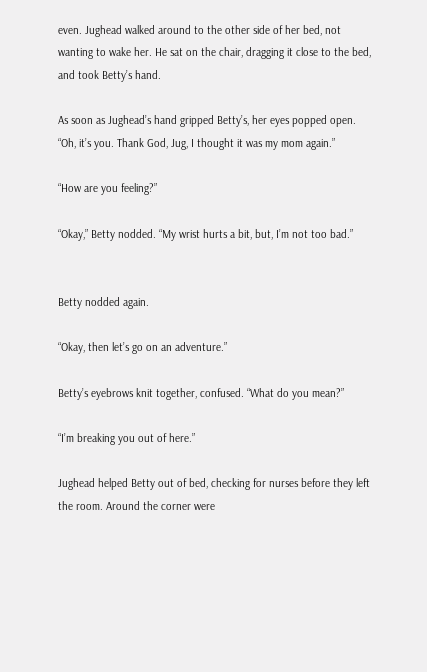even. Jughead walked around to the other side of her bed, not wanting to wake her. He sat on the chair, dragging it close to the bed, and took Betty’s hand.

As soon as Jughead’s hand gripped Betty’s, her eyes popped open. “Oh, it’s you. Thank God, Jug, I thought it was my mom again.”

“How are you feeling?”

“Okay,” Betty nodded. “My wrist hurts a bit, but, I’m not too bad.”


Betty nodded again.

“Okay, then let’s go on an adventure.”

Betty’s eyebrows knit together, confused. “What do you mean?”

“I’m breaking you out of here.”

Jughead helped Betty out of bed, checking for nurses before they left the room. Around the corner were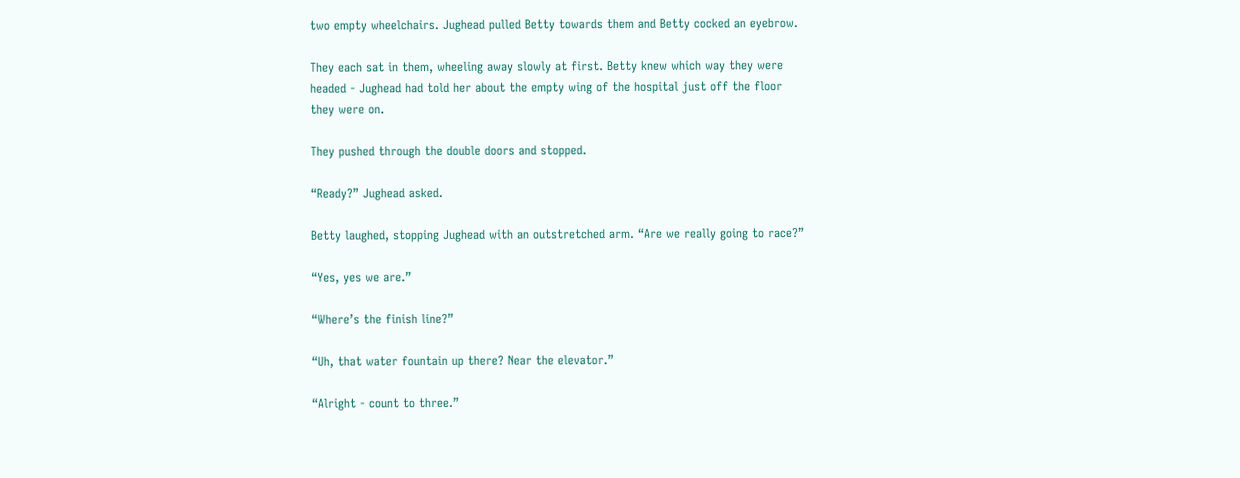two empty wheelchairs. Jughead pulled Betty towards them and Betty cocked an eyebrow.

They each sat in them, wheeling away slowly at first. Betty knew which way they were headed - Jughead had told her about the empty wing of the hospital just off the floor they were on.

They pushed through the double doors and stopped.

“Ready?” Jughead asked.

Betty laughed, stopping Jughead with an outstretched arm. “Are we really going to race?”

“Yes, yes we are.”

“Where’s the finish line?”

“Uh, that water fountain up there? Near the elevator.”

“Alright - count to three.”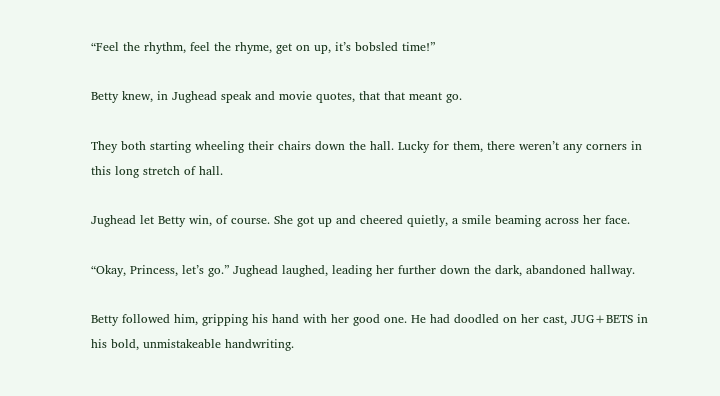“Feel the rhythm, feel the rhyme, get on up, it’s bobsled time!”

Betty knew, in Jughead speak and movie quotes, that that meant go.

They both starting wheeling their chairs down the hall. Lucky for them, there weren’t any corners in this long stretch of hall.

Jughead let Betty win, of course. She got up and cheered quietly, a smile beaming across her face.

“Okay, Princess, let’s go.” Jughead laughed, leading her further down the dark, abandoned hallway.

Betty followed him, gripping his hand with her good one. He had doodled on her cast, JUG+BETS in his bold, unmistakeable handwriting.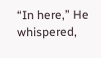“In here,” He whispered,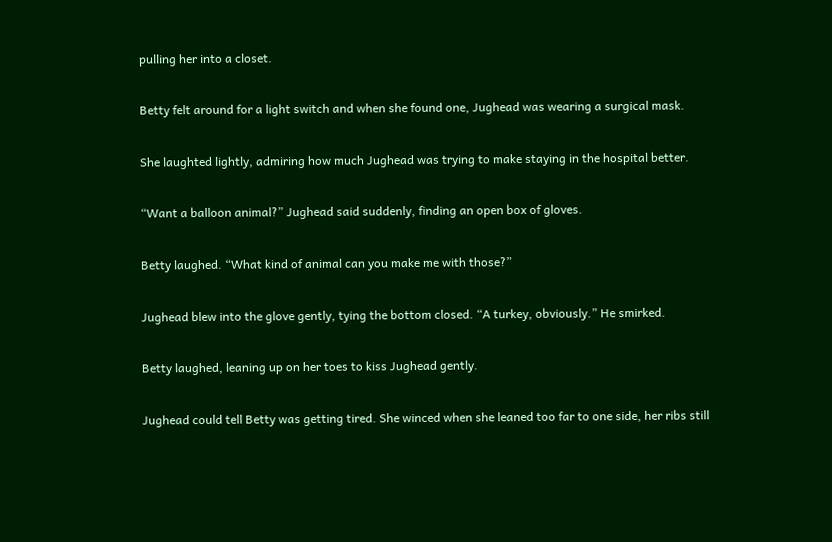pulling her into a closet.

Betty felt around for a light switch and when she found one, Jughead was wearing a surgical mask.

She laughted lightly, admiring how much Jughead was trying to make staying in the hospital better.

“Want a balloon animal?” Jughead said suddenly, finding an open box of gloves.

Betty laughed. “What kind of animal can you make me with those?”

Jughead blew into the glove gently, tying the bottom closed. “A turkey, obviously.” He smirked.

Betty laughed, leaning up on her toes to kiss Jughead gently.

Jughead could tell Betty was getting tired. She winced when she leaned too far to one side, her ribs still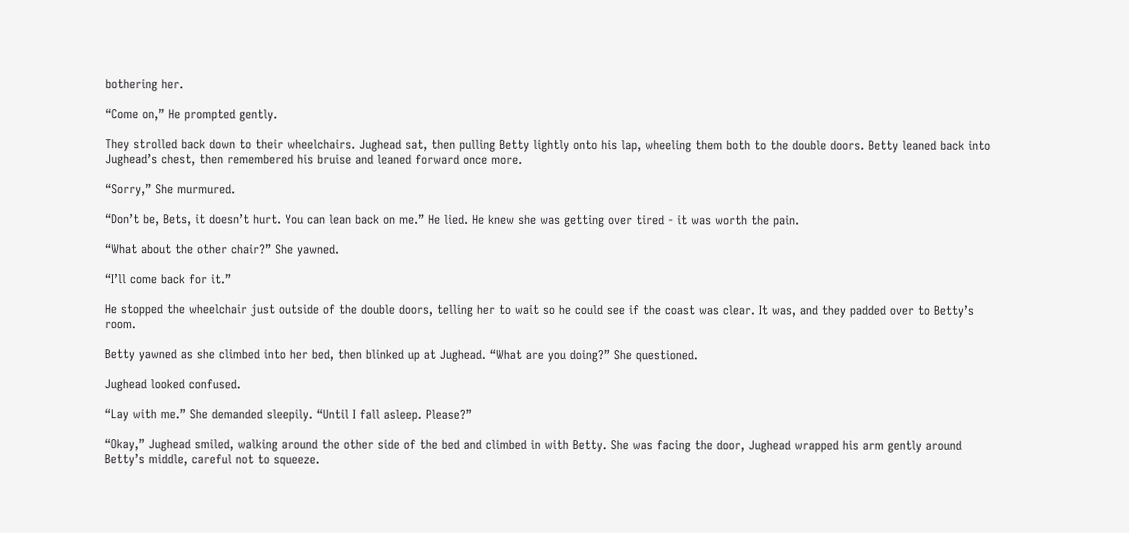bothering her.

“Come on,” He prompted gently.

They strolled back down to their wheelchairs. Jughead sat, then pulling Betty lightly onto his lap, wheeling them both to the double doors. Betty leaned back into Jughead’s chest, then remembered his bruise and leaned forward once more.

“Sorry,” She murmured.

“Don’t be, Bets, it doesn’t hurt. You can lean back on me.” He lied. He knew she was getting over tired - it was worth the pain.

“What about the other chair?” She yawned.

“I’ll come back for it.”

He stopped the wheelchair just outside of the double doors, telling her to wait so he could see if the coast was clear. It was, and they padded over to Betty’s room.

Betty yawned as she climbed into her bed, then blinked up at Jughead. “What are you doing?” She questioned.

Jughead looked confused.

“Lay with me.” She demanded sleepily. “Until I fall asleep. Please?”

“Okay,” Jughead smiled, walking around the other side of the bed and climbed in with Betty. She was facing the door, Jughead wrapped his arm gently around Betty’s middle, careful not to squeeze.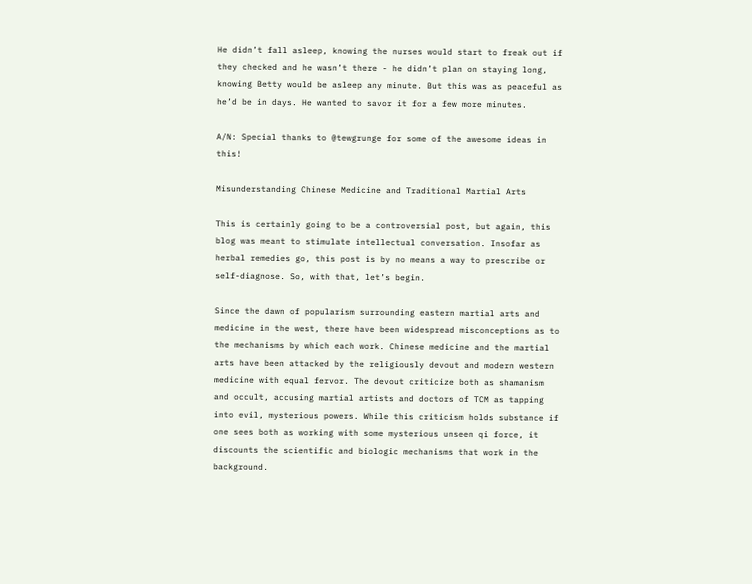He didn’t fall asleep, knowing the nurses would start to freak out if they checked and he wasn’t there - he didn’t plan on staying long, knowing Betty would be asleep any minute. But this was as peaceful as he’d be in days. He wanted to savor it for a few more minutes.

A/N: Special thanks to @tewgrunge for some of the awesome ideas in this!

Misunderstanding Chinese Medicine and Traditional Martial Arts

This is certainly going to be a controversial post, but again, this blog was meant to stimulate intellectual conversation. Insofar as herbal remedies go, this post is by no means a way to prescribe or self-diagnose. So, with that, let’s begin.

Since the dawn of popularism surrounding eastern martial arts and medicine in the west, there have been widespread misconceptions as to the mechanisms by which each work. Chinese medicine and the martial arts have been attacked by the religiously devout and modern western medicine with equal fervor. The devout criticize both as shamanism and occult, accusing martial artists and doctors of TCM as tapping into evil, mysterious powers. While this criticism holds substance if one sees both as working with some mysterious unseen qi force, it discounts the scientific and biologic mechanisms that work in the background.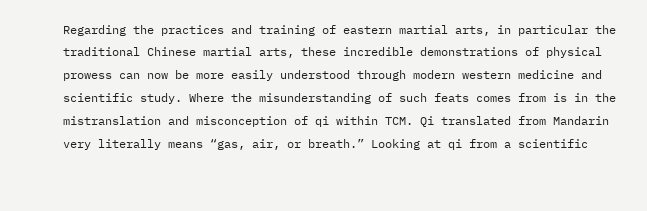Regarding the practices and training of eastern martial arts, in particular the traditional Chinese martial arts, these incredible demonstrations of physical prowess can now be more easily understood through modern western medicine and scientific study. Where the misunderstanding of such feats comes from is in the mistranslation and misconception of qi within TCM. Qi translated from Mandarin very literally means “gas, air, or breath.” Looking at qi from a scientific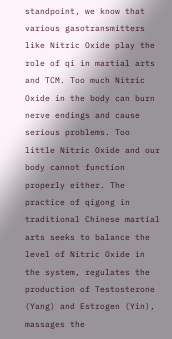standpoint, we know that various gasotransmitters like Nitric Oxide play the role of qi in martial arts and TCM. Too much Nitric Oxide in the body can burn nerve endings and cause serious problems. Too little Nitric Oxide and our body cannot function properly either. The practice of qigong in traditional Chinese martial arts seeks to balance the level of Nitric Oxide in the system, regulates the production of Testosterone (Yang) and Estrogen (Yin), massages the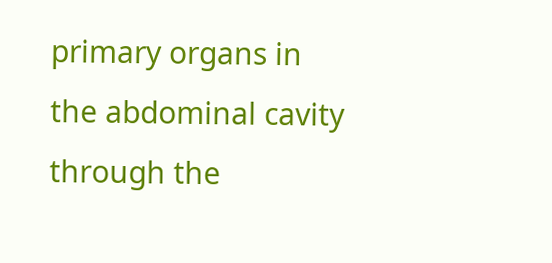primary organs in the abdominal cavity through the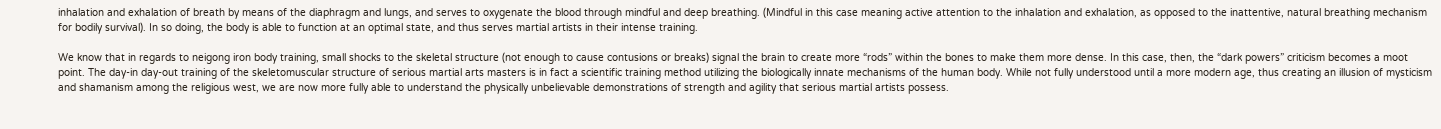inhalation and exhalation of breath by means of the diaphragm and lungs, and serves to oxygenate the blood through mindful and deep breathing. (Mindful in this case meaning active attention to the inhalation and exhalation, as opposed to the inattentive, natural breathing mechanism for bodily survival). In so doing, the body is able to function at an optimal state, and thus serves martial artists in their intense training.

We know that in regards to neigong iron body training, small shocks to the skeletal structure (not enough to cause contusions or breaks) signal the brain to create more “rods” within the bones to make them more dense. In this case, then, the “dark powers” criticism becomes a moot point. The day-in day-out training of the skeletomuscular structure of serious martial arts masters is in fact a scientific training method utilizing the biologically innate mechanisms of the human body. While not fully understood until a more modern age, thus creating an illusion of mysticism and shamanism among the religious west, we are now more fully able to understand the physically unbelievable demonstrations of strength and agility that serious martial artists possess.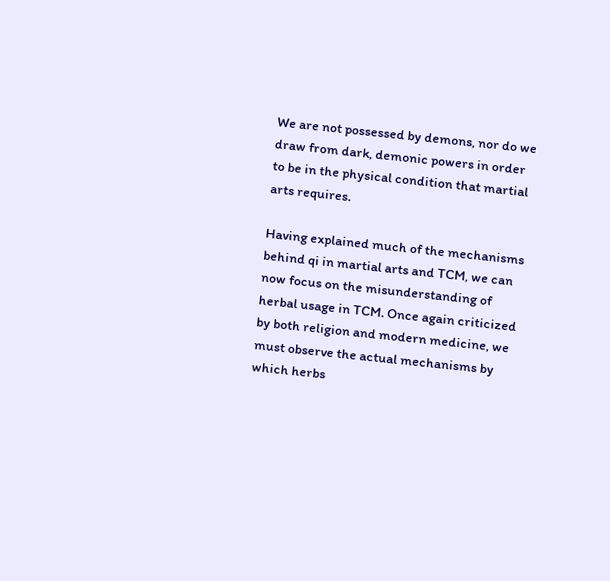We are not possessed by demons, nor do we draw from dark, demonic powers in order to be in the physical condition that martial arts requires.

Having explained much of the mechanisms behind qi in martial arts and TCM, we can now focus on the misunderstanding of herbal usage in TCM. Once again criticized by both religion and modern medicine, we must observe the actual mechanisms by which herbs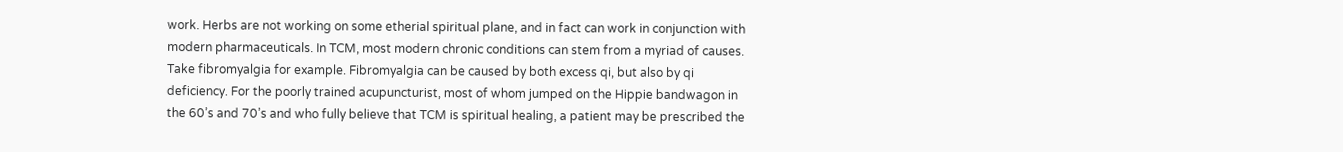work. Herbs are not working on some etherial spiritual plane, and in fact can work in conjunction with modern pharmaceuticals. In TCM, most modern chronic conditions can stem from a myriad of causes. Take fibromyalgia for example. Fibromyalgia can be caused by both excess qi, but also by qi deficiency. For the poorly trained acupuncturist, most of whom jumped on the Hippie bandwagon in the 60’s and 70’s and who fully believe that TCM is spiritual healing, a patient may be prescribed the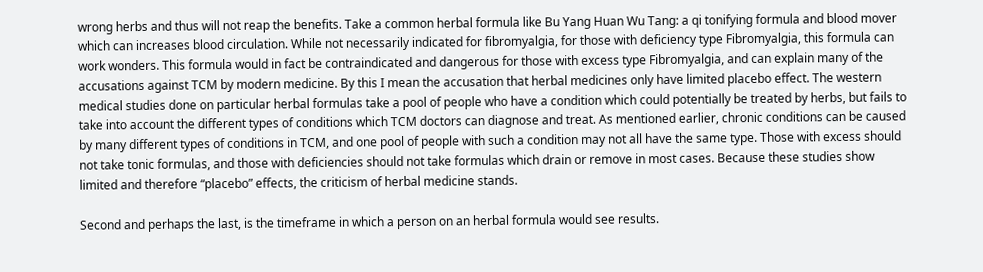wrong herbs and thus will not reap the benefits. Take a common herbal formula like Bu Yang Huan Wu Tang: a qi tonifying formula and blood mover which can increases blood circulation. While not necessarily indicated for fibromyalgia, for those with deficiency type Fibromyalgia, this formula can work wonders. This formula would in fact be contraindicated and dangerous for those with excess type Fibromyalgia, and can explain many of the accusations against TCM by modern medicine. By this I mean the accusation that herbal medicines only have limited placebo effect. The western medical studies done on particular herbal formulas take a pool of people who have a condition which could potentially be treated by herbs, but fails to take into account the different types of conditions which TCM doctors can diagnose and treat. As mentioned earlier, chronic conditions can be caused by many different types of conditions in TCM, and one pool of people with such a condition may not all have the same type. Those with excess should not take tonic formulas, and those with deficiencies should not take formulas which drain or remove in most cases. Because these studies show limited and therefore “placebo” effects, the criticism of herbal medicine stands.

Second and perhaps the last, is the timeframe in which a person on an herbal formula would see results.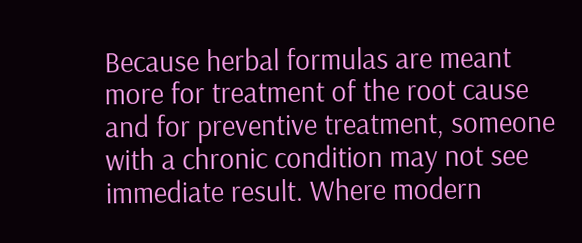Because herbal formulas are meant more for treatment of the root cause and for preventive treatment, someone with a chronic condition may not see immediate result. Where modern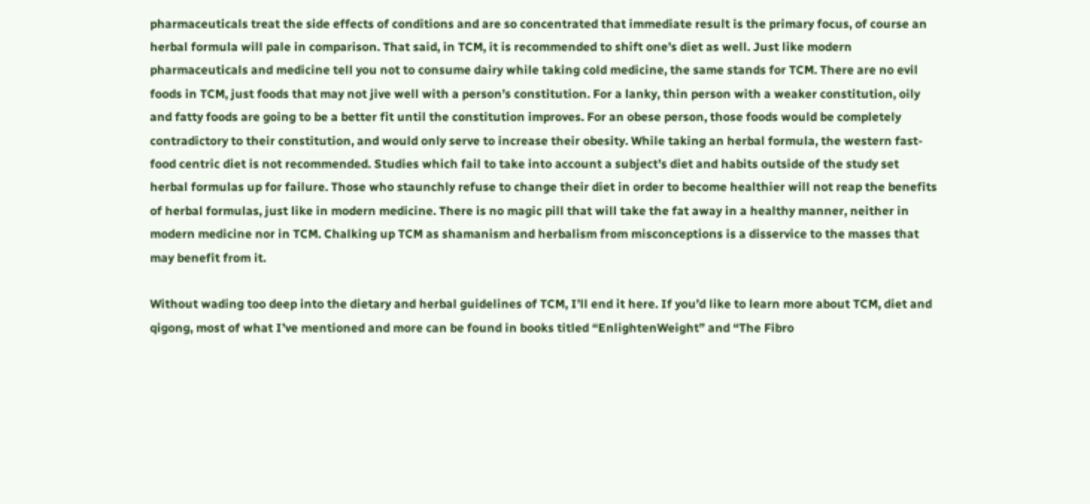pharmaceuticals treat the side effects of conditions and are so concentrated that immediate result is the primary focus, of course an herbal formula will pale in comparison. That said, in TCM, it is recommended to shift one’s diet as well. Just like modern pharmaceuticals and medicine tell you not to consume dairy while taking cold medicine, the same stands for TCM. There are no evil foods in TCM, just foods that may not jive well with a person’s constitution. For a lanky, thin person with a weaker constitution, oily and fatty foods are going to be a better fit until the constitution improves. For an obese person, those foods would be completely contradictory to their constitution, and would only serve to increase their obesity. While taking an herbal formula, the western fast-food centric diet is not recommended. Studies which fail to take into account a subject’s diet and habits outside of the study set herbal formulas up for failure. Those who staunchly refuse to change their diet in order to become healthier will not reap the benefits of herbal formulas, just like in modern medicine. There is no magic pill that will take the fat away in a healthy manner, neither in modern medicine nor in TCM. Chalking up TCM as shamanism and herbalism from misconceptions is a disservice to the masses that may benefit from it.

Without wading too deep into the dietary and herbal guidelines of TCM, I’ll end it here. If you’d like to learn more about TCM, diet and qigong, most of what I’ve mentioned and more can be found in books titled “EnlightenWeight” and “The Fibro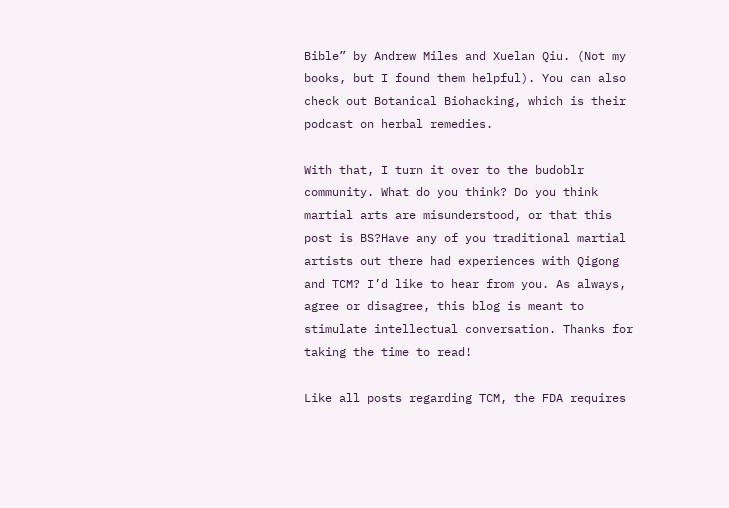Bible” by Andrew Miles and Xuelan Qiu. (Not my books, but I found them helpful). You can also check out Botanical Biohacking, which is their podcast on herbal remedies.

With that, I turn it over to the budoblr community. What do you think? Do you think martial arts are misunderstood, or that this post is BS?Have any of you traditional martial artists out there had experiences with Qigong and TCM? I’d like to hear from you. As always, agree or disagree, this blog is meant to stimulate intellectual conversation. Thanks for taking the time to read!

Like all posts regarding TCM, the FDA requires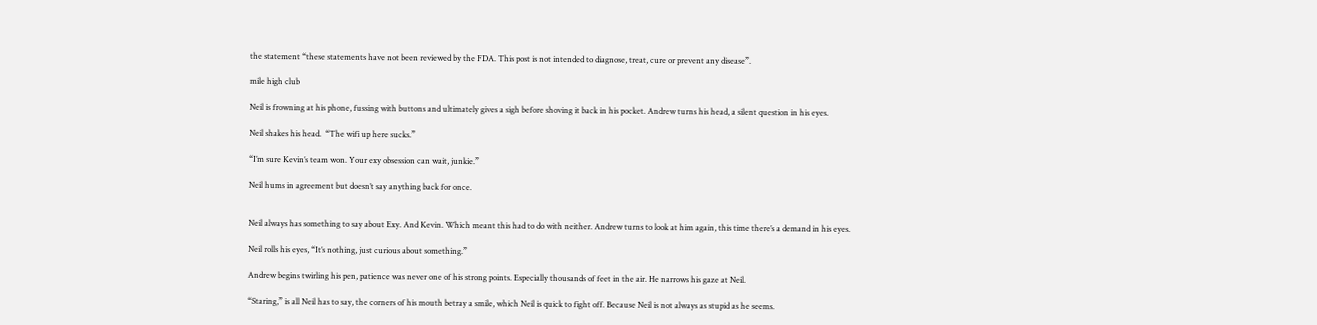the statement “these statements have not been reviewed by the FDA. This post is not intended to diagnose, treat, cure or prevent any disease”.

mile high club

Neil is frowning at his phone, fussing with buttons and ultimately gives a sigh before shoving it back in his pocket. Andrew turns his head, a silent question in his eyes.

Neil shakes his head.  “The wifi up here sucks.”

“I’m sure Kevin’s team won. Your exy obsession can wait, junkie.”

Neil hums in agreement but doesn’t say anything back for once.


Neil always has something to say about Exy. And Kevin. Which meant this had to do with neither. Andrew turns to look at him again, this time there’s a demand in his eyes.

Neil rolls his eyes, “It’s nothing, just curious about something.”

Andrew begins twirling his pen, patience was never one of his strong points. Especially thousands of feet in the air. He narrows his gaze at Neil.

“Staring,” is all Neil has to say, the corners of his mouth betray a smile, which Neil is quick to fight off. Because Neil is not always as stupid as he seems.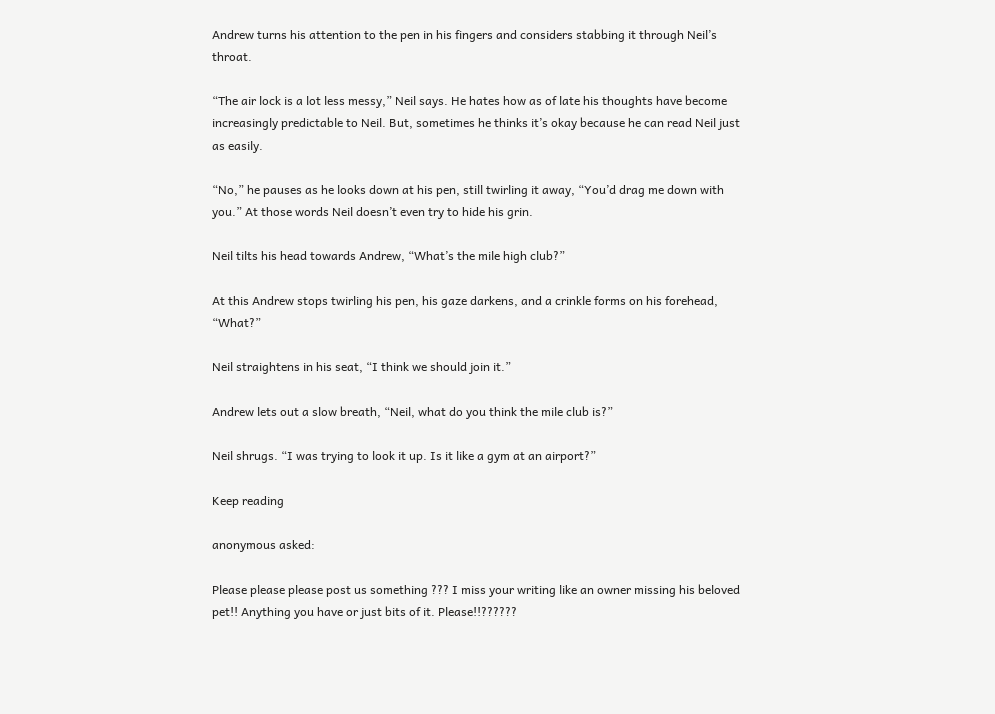Andrew turns his attention to the pen in his fingers and considers stabbing it through Neil’s throat.

“The air lock is a lot less messy,” Neil says. He hates how as of late his thoughts have become increasingly predictable to Neil. But, sometimes he thinks it’s okay because he can read Neil just as easily.

“No,” he pauses as he looks down at his pen, still twirling it away, “You’d drag me down with you.” At those words Neil doesn’t even try to hide his grin.

Neil tilts his head towards Andrew, “What’s the mile high club?”

At this Andrew stops twirling his pen, his gaze darkens, and a crinkle forms on his forehead, “What?”

Neil straightens in his seat, “I think we should join it.”

Andrew lets out a slow breath, “Neil, what do you think the mile club is?”

Neil shrugs. “I was trying to look it up. Is it like a gym at an airport?”

Keep reading

anonymous asked:

Please please please post us something ??? I miss your writing like an owner missing his beloved pet!! Anything you have or just bits of it. Please!!??????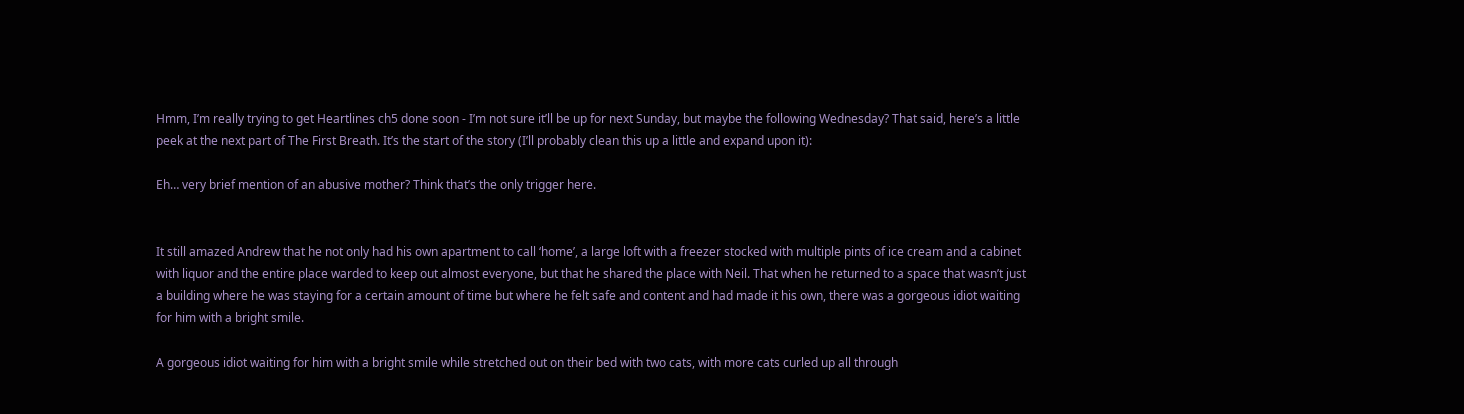Hmm, I’m really trying to get Heartlines ch5 done soon - I’m not sure it’ll be up for next Sunday, but maybe the following Wednesday? That said, here’s a little peek at the next part of The First Breath. It’s the start of the story (I’ll probably clean this up a little and expand upon it):

Eh… very brief mention of an abusive mother? Think that’s the only trigger here.


It still amazed Andrew that he not only had his own apartment to call ‘home’, a large loft with a freezer stocked with multiple pints of ice cream and a cabinet with liquor and the entire place warded to keep out almost everyone, but that he shared the place with Neil. That when he returned to a space that wasn’t just a building where he was staying for a certain amount of time but where he felt safe and content and had made it his own, there was a gorgeous idiot waiting for him with a bright smile.

A gorgeous idiot waiting for him with a bright smile while stretched out on their bed with two cats, with more cats curled up all through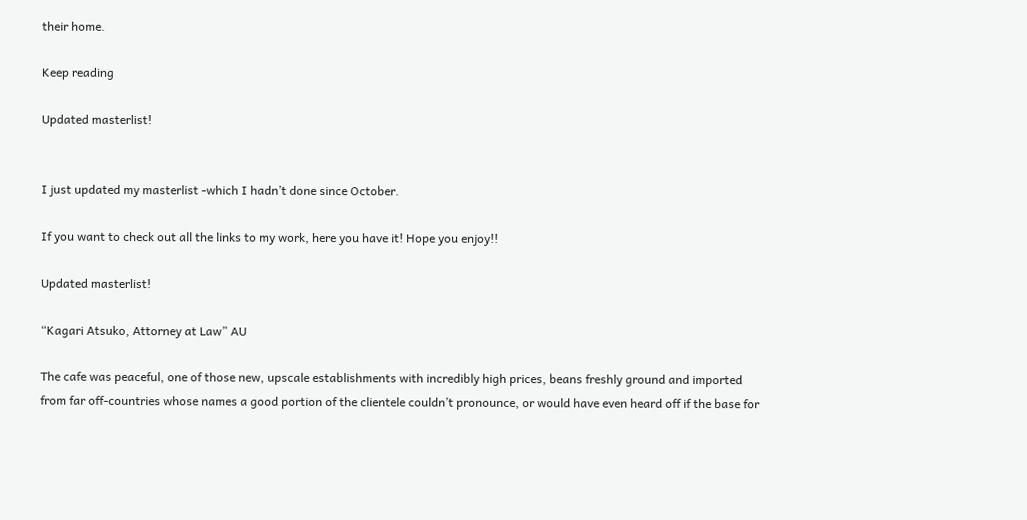their home.

Keep reading

Updated masterlist!


I just updated my masterlist -which I hadn’t done since October.

If you want to check out all the links to my work, here you have it! Hope you enjoy!!

Updated masterlist!

“Kagari Atsuko, Attorney at Law” AU

The cafe was peaceful, one of those new, upscale establishments with incredibly high prices, beans freshly ground and imported from far off-countries whose names a good portion of the clientele couldn’t pronounce, or would have even heard off if the base for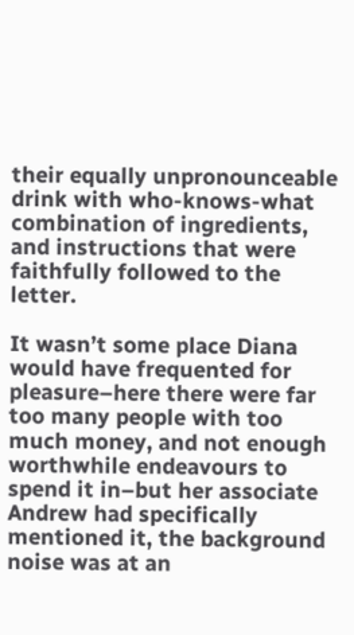their equally unpronounceable drink with who-knows-what combination of ingredients, and instructions that were faithfully followed to the letter.

It wasn’t some place Diana would have frequented for pleasure–here there were far too many people with too much money, and not enough worthwhile endeavours to spend it in–but her associate Andrew had specifically mentioned it, the background noise was at an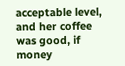acceptable level, and her coffee was good, if money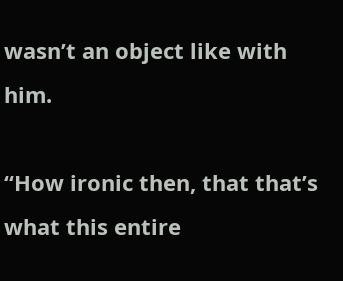wasn’t an object like with him.

“How ironic then, that that’s what this entire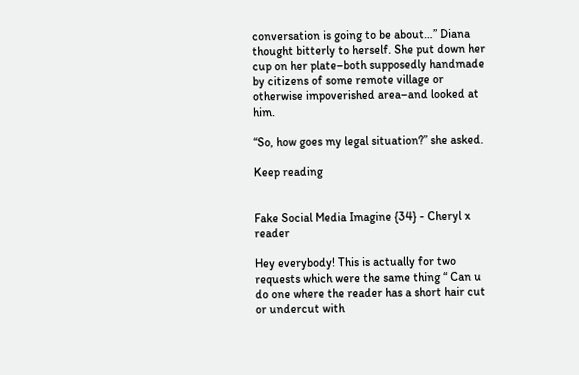conversation is going to be about…” Diana thought bitterly to herself. She put down her cup on her plate–both supposedly handmade by citizens of some remote village or otherwise impoverished area–and looked at him.

“So, how goes my legal situation?” she asked.

Keep reading


Fake Social Media Imagine {34} - Cheryl x reader

Hey everybody! This is actually for two requests which were the same thing “ Can u do one where the reader has a short hair cut or undercut with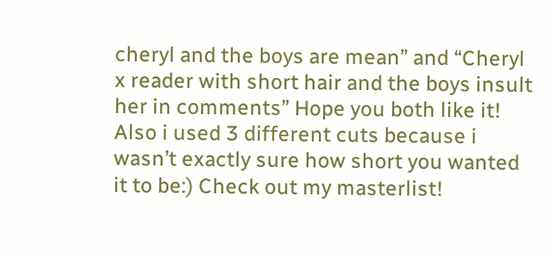cheryl and the boys are mean” and “Cheryl x reader with short hair and the boys insult her in comments” Hope you both like it! Also i used 3 different cuts because i wasn’t exactly sure how short you wanted it to be:) Check out my masterlist!